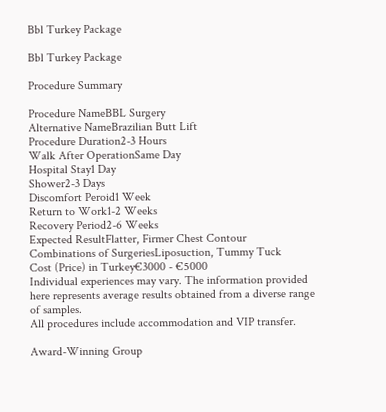Bbl Turkey Package

Bbl Turkey Package

Procedure Summary

Procedure NameBBL Surgery
Alternative NameBrazilian Butt Lift
Procedure Duration2-3 Hours
Walk After OperationSame Day
Hospital Stay1 Day
Shower2-3 Days
Discomfort Peroid1 Week
Return to Work1-2 Weeks
Recovery Period2-6 Weeks
Expected ResultFlatter, Firmer Chest Contour
Combinations of SurgeriesLiposuction, Tummy Tuck
Cost (Price) in Turkey€3000 - €5000
Individual experiences may vary. The information provided here represents average results obtained from a diverse range of samples.
All procedures include accommodation and VIP transfer.

Award-Winning Group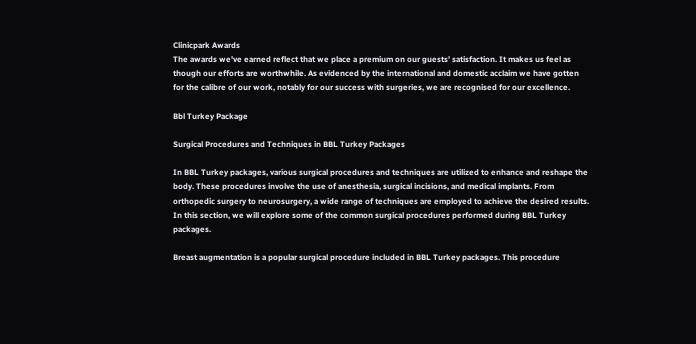Clinicpark Awards
The awards we've earned reflect that we place a premium on our guests' satisfaction. It makes us feel as though our efforts are worthwhile. As evidenced by the international and domestic acclaim we have gotten for the calibre of our work, notably for our success with surgeries, we are recognised for our excellence.

Bbl Turkey Package

Surgical Procedures and Techniques in BBL Turkey Packages

In BBL Turkey packages, various surgical procedures and techniques are utilized to enhance and reshape the body. These procedures involve the use of anesthesia, surgical incisions, and medical implants. From orthopedic surgery to neurosurgery, a wide range of techniques are employed to achieve the desired results. In this section, we will explore some of the common surgical procedures performed during BBL Turkey packages.

Breast augmentation is a popular surgical procedure included in BBL Turkey packages. This procedure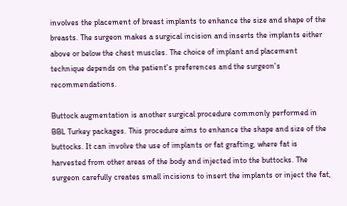involves the placement of breast implants to enhance the size and shape of the breasts. The surgeon makes a surgical incision and inserts the implants either above or below the chest muscles. The choice of implant and placement technique depends on the patient's preferences and the surgeon's recommendations.

Buttock augmentation is another surgical procedure commonly performed in BBL Turkey packages. This procedure aims to enhance the shape and size of the buttocks. It can involve the use of implants or fat grafting, where fat is harvested from other areas of the body and injected into the buttocks. The surgeon carefully creates small incisions to insert the implants or inject the fat,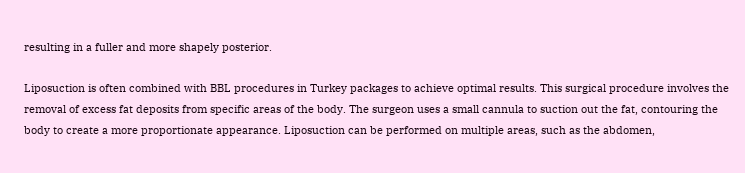resulting in a fuller and more shapely posterior.

Liposuction is often combined with BBL procedures in Turkey packages to achieve optimal results. This surgical procedure involves the removal of excess fat deposits from specific areas of the body. The surgeon uses a small cannula to suction out the fat, contouring the body to create a more proportionate appearance. Liposuction can be performed on multiple areas, such as the abdomen,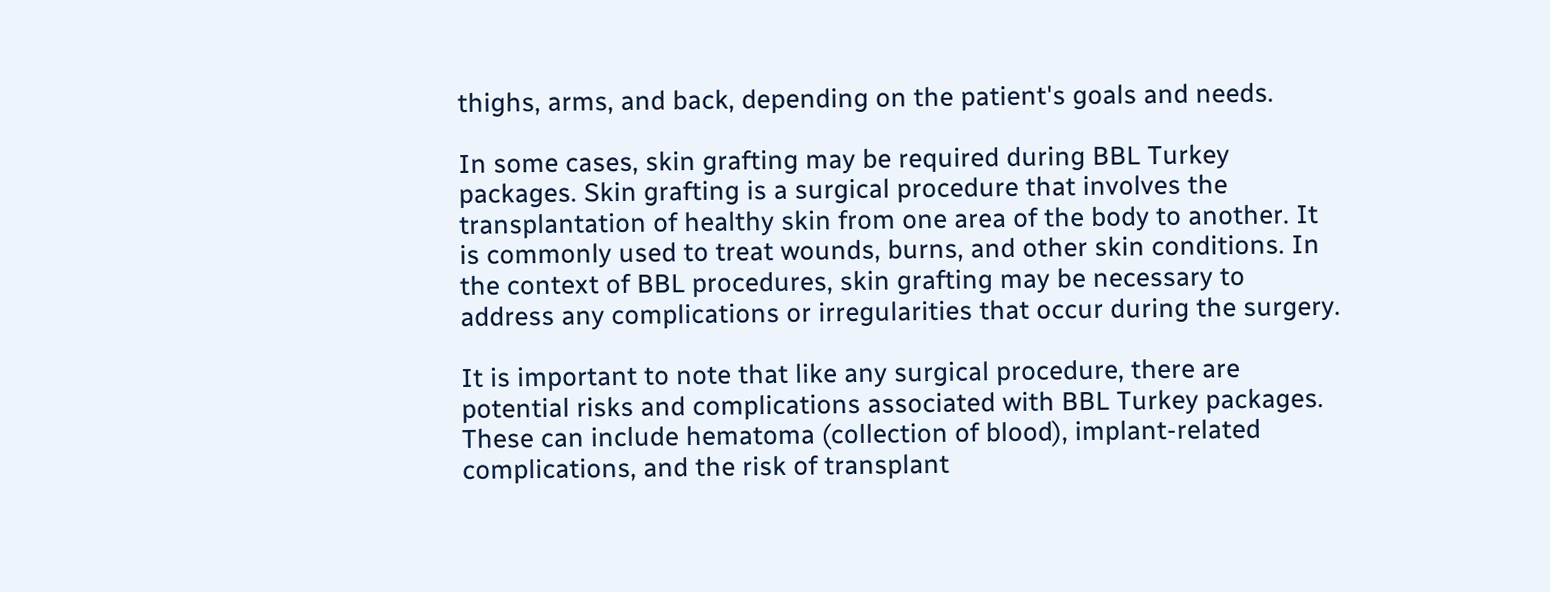thighs, arms, and back, depending on the patient's goals and needs.

In some cases, skin grafting may be required during BBL Turkey packages. Skin grafting is a surgical procedure that involves the transplantation of healthy skin from one area of the body to another. It is commonly used to treat wounds, burns, and other skin conditions. In the context of BBL procedures, skin grafting may be necessary to address any complications or irregularities that occur during the surgery.

It is important to note that like any surgical procedure, there are potential risks and complications associated with BBL Turkey packages. These can include hematoma (collection of blood), implant-related complications, and the risk of transplant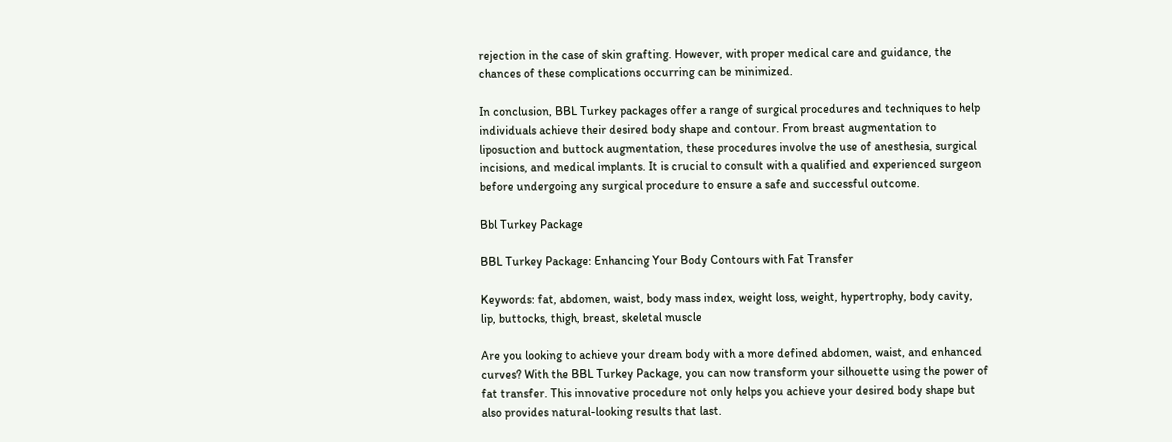rejection in the case of skin grafting. However, with proper medical care and guidance, the chances of these complications occurring can be minimized.

In conclusion, BBL Turkey packages offer a range of surgical procedures and techniques to help individuals achieve their desired body shape and contour. From breast augmentation to liposuction and buttock augmentation, these procedures involve the use of anesthesia, surgical incisions, and medical implants. It is crucial to consult with a qualified and experienced surgeon before undergoing any surgical procedure to ensure a safe and successful outcome.

Bbl Turkey Package

BBL Turkey Package: Enhancing Your Body Contours with Fat Transfer

Keywords: fat, abdomen, waist, body mass index, weight loss, weight, hypertrophy, body cavity, lip, buttocks, thigh, breast, skeletal muscle

Are you looking to achieve your dream body with a more defined abdomen, waist, and enhanced curves? With the BBL Turkey Package, you can now transform your silhouette using the power of fat transfer. This innovative procedure not only helps you achieve your desired body shape but also provides natural-looking results that last.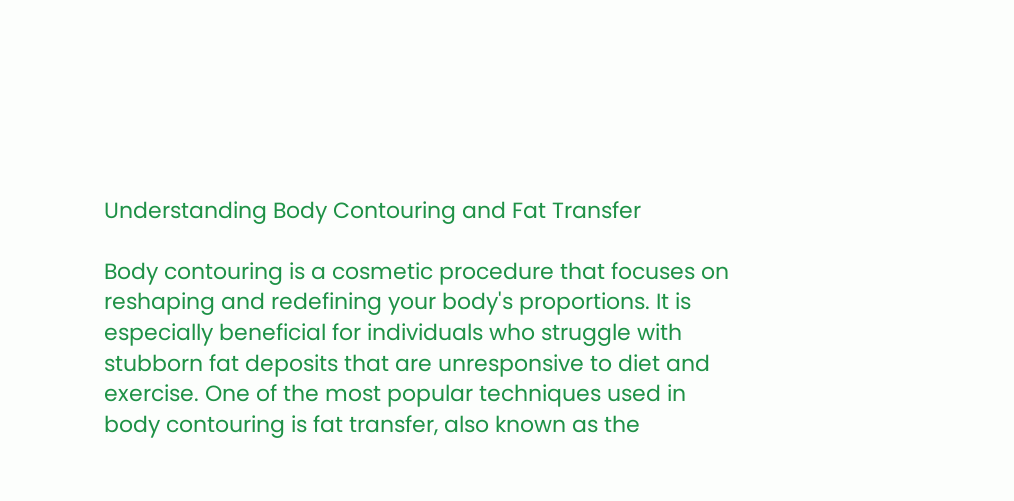Understanding Body Contouring and Fat Transfer

Body contouring is a cosmetic procedure that focuses on reshaping and redefining your body's proportions. It is especially beneficial for individuals who struggle with stubborn fat deposits that are unresponsive to diet and exercise. One of the most popular techniques used in body contouring is fat transfer, also known as the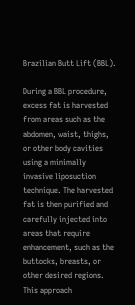Brazilian Butt Lift (BBL).

During a BBL procedure, excess fat is harvested from areas such as the abdomen, waist, thighs, or other body cavities using a minimally invasive liposuction technique. The harvested fat is then purified and carefully injected into areas that require enhancement, such as the buttocks, breasts, or other desired regions. This approach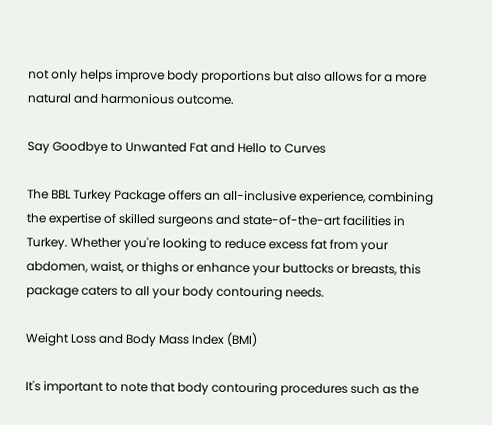not only helps improve body proportions but also allows for a more natural and harmonious outcome.

Say Goodbye to Unwanted Fat and Hello to Curves

The BBL Turkey Package offers an all-inclusive experience, combining the expertise of skilled surgeons and state-of-the-art facilities in Turkey. Whether you're looking to reduce excess fat from your abdomen, waist, or thighs or enhance your buttocks or breasts, this package caters to all your body contouring needs.

Weight Loss and Body Mass Index (BMI)

It's important to note that body contouring procedures such as the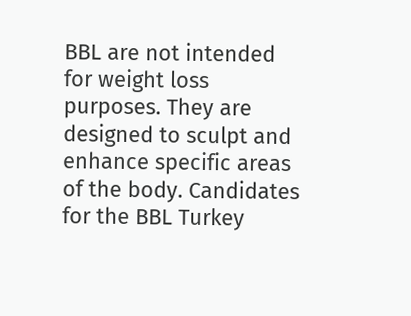BBL are not intended for weight loss purposes. They are designed to sculpt and enhance specific areas of the body. Candidates for the BBL Turkey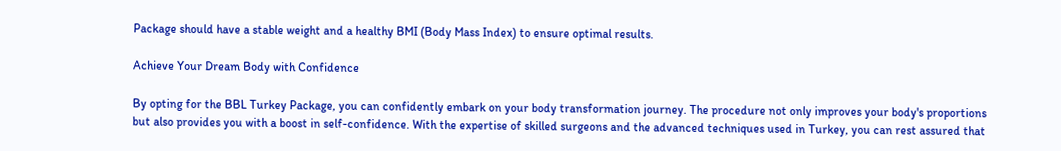Package should have a stable weight and a healthy BMI (Body Mass Index) to ensure optimal results.

Achieve Your Dream Body with Confidence

By opting for the BBL Turkey Package, you can confidently embark on your body transformation journey. The procedure not only improves your body's proportions but also provides you with a boost in self-confidence. With the expertise of skilled surgeons and the advanced techniques used in Turkey, you can rest assured that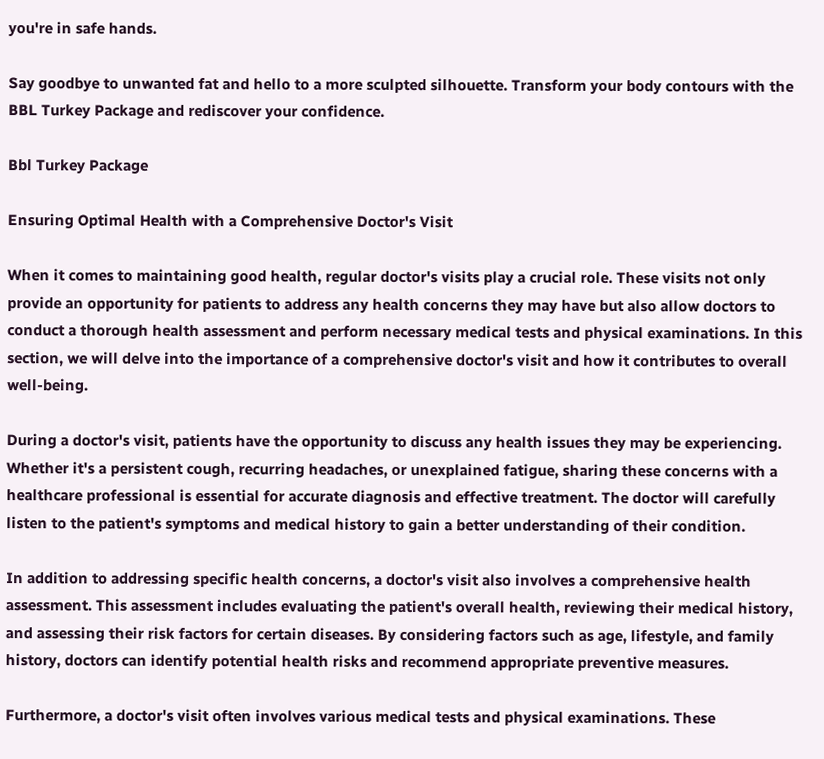you're in safe hands.

Say goodbye to unwanted fat and hello to a more sculpted silhouette. Transform your body contours with the BBL Turkey Package and rediscover your confidence.

Bbl Turkey Package

Ensuring Optimal Health with a Comprehensive Doctor's Visit

When it comes to maintaining good health, regular doctor's visits play a crucial role. These visits not only provide an opportunity for patients to address any health concerns they may have but also allow doctors to conduct a thorough health assessment and perform necessary medical tests and physical examinations. In this section, we will delve into the importance of a comprehensive doctor's visit and how it contributes to overall well-being.

During a doctor's visit, patients have the opportunity to discuss any health issues they may be experiencing. Whether it's a persistent cough, recurring headaches, or unexplained fatigue, sharing these concerns with a healthcare professional is essential for accurate diagnosis and effective treatment. The doctor will carefully listen to the patient's symptoms and medical history to gain a better understanding of their condition.

In addition to addressing specific health concerns, a doctor's visit also involves a comprehensive health assessment. This assessment includes evaluating the patient's overall health, reviewing their medical history, and assessing their risk factors for certain diseases. By considering factors such as age, lifestyle, and family history, doctors can identify potential health risks and recommend appropriate preventive measures.

Furthermore, a doctor's visit often involves various medical tests and physical examinations. These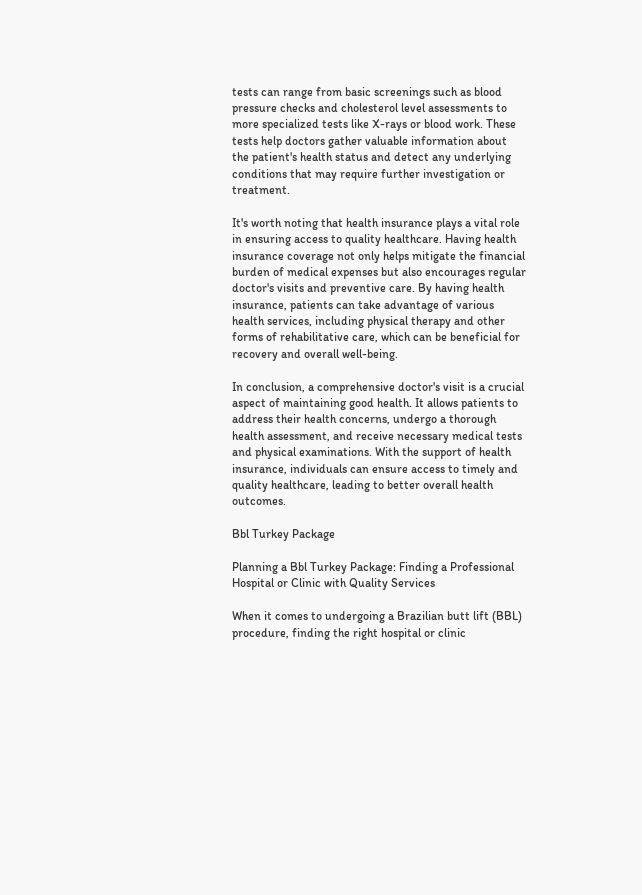tests can range from basic screenings such as blood pressure checks and cholesterol level assessments to more specialized tests like X-rays or blood work. These tests help doctors gather valuable information about the patient's health status and detect any underlying conditions that may require further investigation or treatment.

It's worth noting that health insurance plays a vital role in ensuring access to quality healthcare. Having health insurance coverage not only helps mitigate the financial burden of medical expenses but also encourages regular doctor's visits and preventive care. By having health insurance, patients can take advantage of various health services, including physical therapy and other forms of rehabilitative care, which can be beneficial for recovery and overall well-being.

In conclusion, a comprehensive doctor's visit is a crucial aspect of maintaining good health. It allows patients to address their health concerns, undergo a thorough health assessment, and receive necessary medical tests and physical examinations. With the support of health insurance, individuals can ensure access to timely and quality healthcare, leading to better overall health outcomes.

Bbl Turkey Package

Planning a Bbl Turkey Package: Finding a Professional Hospital or Clinic with Quality Services

When it comes to undergoing a Brazilian butt lift (BBL) procedure, finding the right hospital or clinic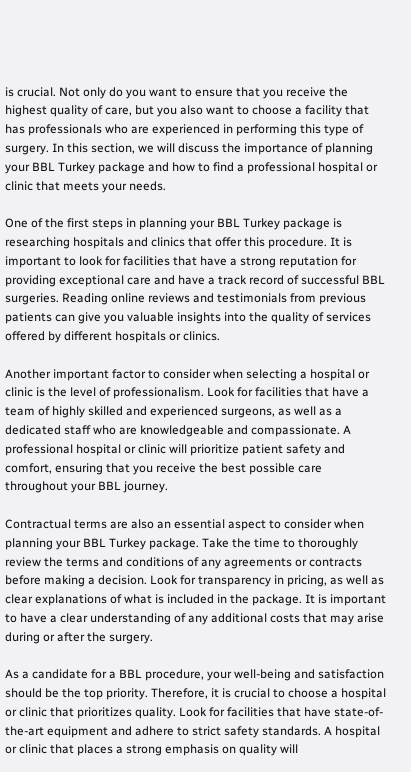is crucial. Not only do you want to ensure that you receive the highest quality of care, but you also want to choose a facility that has professionals who are experienced in performing this type of surgery. In this section, we will discuss the importance of planning your BBL Turkey package and how to find a professional hospital or clinic that meets your needs.

One of the first steps in planning your BBL Turkey package is researching hospitals and clinics that offer this procedure. It is important to look for facilities that have a strong reputation for providing exceptional care and have a track record of successful BBL surgeries. Reading online reviews and testimonials from previous patients can give you valuable insights into the quality of services offered by different hospitals or clinics.

Another important factor to consider when selecting a hospital or clinic is the level of professionalism. Look for facilities that have a team of highly skilled and experienced surgeons, as well as a dedicated staff who are knowledgeable and compassionate. A professional hospital or clinic will prioritize patient safety and comfort, ensuring that you receive the best possible care throughout your BBL journey.

Contractual terms are also an essential aspect to consider when planning your BBL Turkey package. Take the time to thoroughly review the terms and conditions of any agreements or contracts before making a decision. Look for transparency in pricing, as well as clear explanations of what is included in the package. It is important to have a clear understanding of any additional costs that may arise during or after the surgery.

As a candidate for a BBL procedure, your well-being and satisfaction should be the top priority. Therefore, it is crucial to choose a hospital or clinic that prioritizes quality. Look for facilities that have state-of-the-art equipment and adhere to strict safety standards. A hospital or clinic that places a strong emphasis on quality will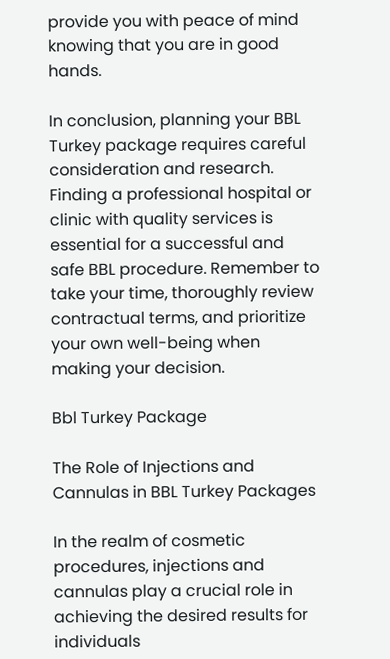provide you with peace of mind knowing that you are in good hands.

In conclusion, planning your BBL Turkey package requires careful consideration and research. Finding a professional hospital or clinic with quality services is essential for a successful and safe BBL procedure. Remember to take your time, thoroughly review contractual terms, and prioritize your own well-being when making your decision.

Bbl Turkey Package

The Role of Injections and Cannulas in BBL Turkey Packages

In the realm of cosmetic procedures, injections and cannulas play a crucial role in achieving the desired results for individuals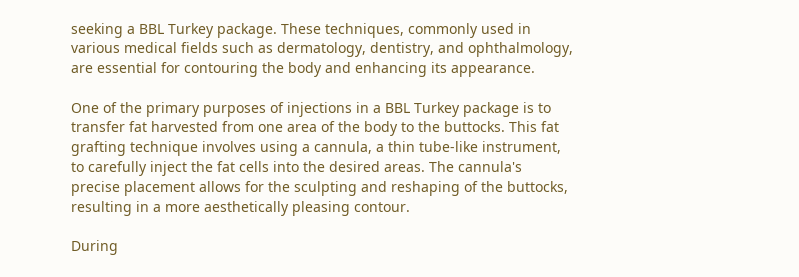seeking a BBL Turkey package. These techniques, commonly used in various medical fields such as dermatology, dentistry, and ophthalmology, are essential for contouring the body and enhancing its appearance.

One of the primary purposes of injections in a BBL Turkey package is to transfer fat harvested from one area of the body to the buttocks. This fat grafting technique involves using a cannula, a thin tube-like instrument, to carefully inject the fat cells into the desired areas. The cannula's precise placement allows for the sculpting and reshaping of the buttocks, resulting in a more aesthetically pleasing contour.

During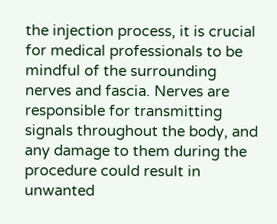the injection process, it is crucial for medical professionals to be mindful of the surrounding nerves and fascia. Nerves are responsible for transmitting signals throughout the body, and any damage to them during the procedure could result in unwanted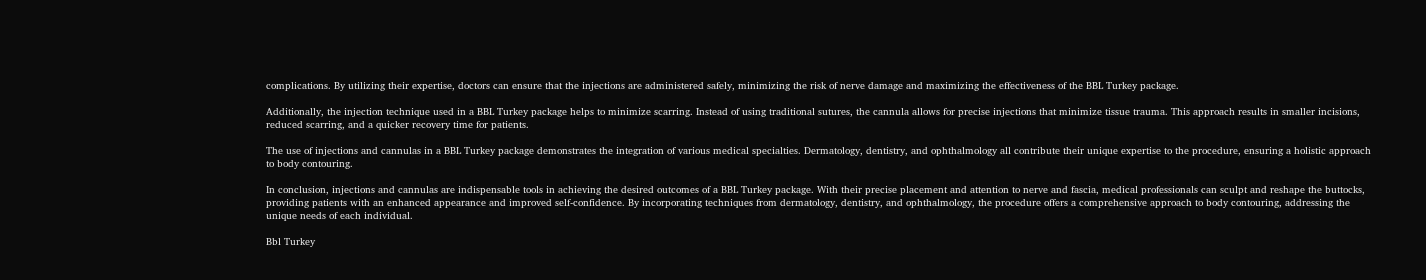complications. By utilizing their expertise, doctors can ensure that the injections are administered safely, minimizing the risk of nerve damage and maximizing the effectiveness of the BBL Turkey package.

Additionally, the injection technique used in a BBL Turkey package helps to minimize scarring. Instead of using traditional sutures, the cannula allows for precise injections that minimize tissue trauma. This approach results in smaller incisions, reduced scarring, and a quicker recovery time for patients.

The use of injections and cannulas in a BBL Turkey package demonstrates the integration of various medical specialties. Dermatology, dentistry, and ophthalmology all contribute their unique expertise to the procedure, ensuring a holistic approach to body contouring.

In conclusion, injections and cannulas are indispensable tools in achieving the desired outcomes of a BBL Turkey package. With their precise placement and attention to nerve and fascia, medical professionals can sculpt and reshape the buttocks, providing patients with an enhanced appearance and improved self-confidence. By incorporating techniques from dermatology, dentistry, and ophthalmology, the procedure offers a comprehensive approach to body contouring, addressing the unique needs of each individual.

Bbl Turkey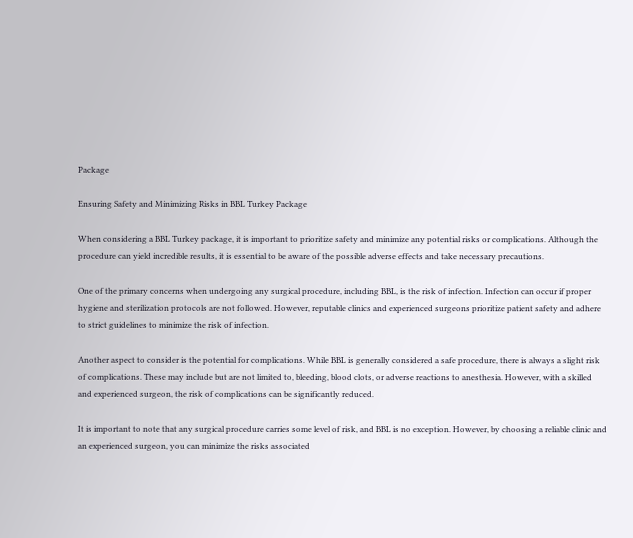Package

Ensuring Safety and Minimizing Risks in BBL Turkey Package

When considering a BBL Turkey package, it is important to prioritize safety and minimize any potential risks or complications. Although the procedure can yield incredible results, it is essential to be aware of the possible adverse effects and take necessary precautions.

One of the primary concerns when undergoing any surgical procedure, including BBL, is the risk of infection. Infection can occur if proper hygiene and sterilization protocols are not followed. However, reputable clinics and experienced surgeons prioritize patient safety and adhere to strict guidelines to minimize the risk of infection.

Another aspect to consider is the potential for complications. While BBL is generally considered a safe procedure, there is always a slight risk of complications. These may include but are not limited to, bleeding, blood clots, or adverse reactions to anesthesia. However, with a skilled and experienced surgeon, the risk of complications can be significantly reduced.

It is important to note that any surgical procedure carries some level of risk, and BBL is no exception. However, by choosing a reliable clinic and an experienced surgeon, you can minimize the risks associated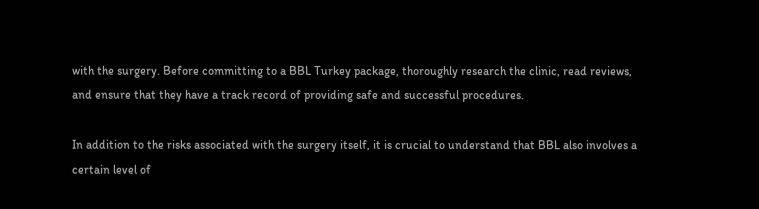with the surgery. Before committing to a BBL Turkey package, thoroughly research the clinic, read reviews, and ensure that they have a track record of providing safe and successful procedures.

In addition to the risks associated with the surgery itself, it is crucial to understand that BBL also involves a certain level of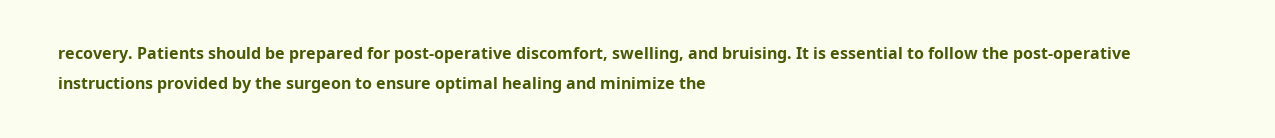recovery. Patients should be prepared for post-operative discomfort, swelling, and bruising. It is essential to follow the post-operative instructions provided by the surgeon to ensure optimal healing and minimize the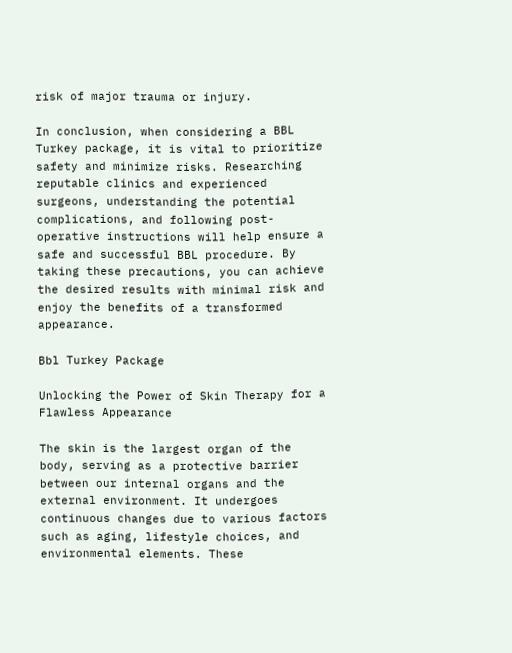risk of major trauma or injury.

In conclusion, when considering a BBL Turkey package, it is vital to prioritize safety and minimize risks. Researching reputable clinics and experienced surgeons, understanding the potential complications, and following post-operative instructions will help ensure a safe and successful BBL procedure. By taking these precautions, you can achieve the desired results with minimal risk and enjoy the benefits of a transformed appearance.

Bbl Turkey Package

Unlocking the Power of Skin Therapy for a Flawless Appearance

The skin is the largest organ of the body, serving as a protective barrier between our internal organs and the external environment. It undergoes continuous changes due to various factors such as aging, lifestyle choices, and environmental elements. These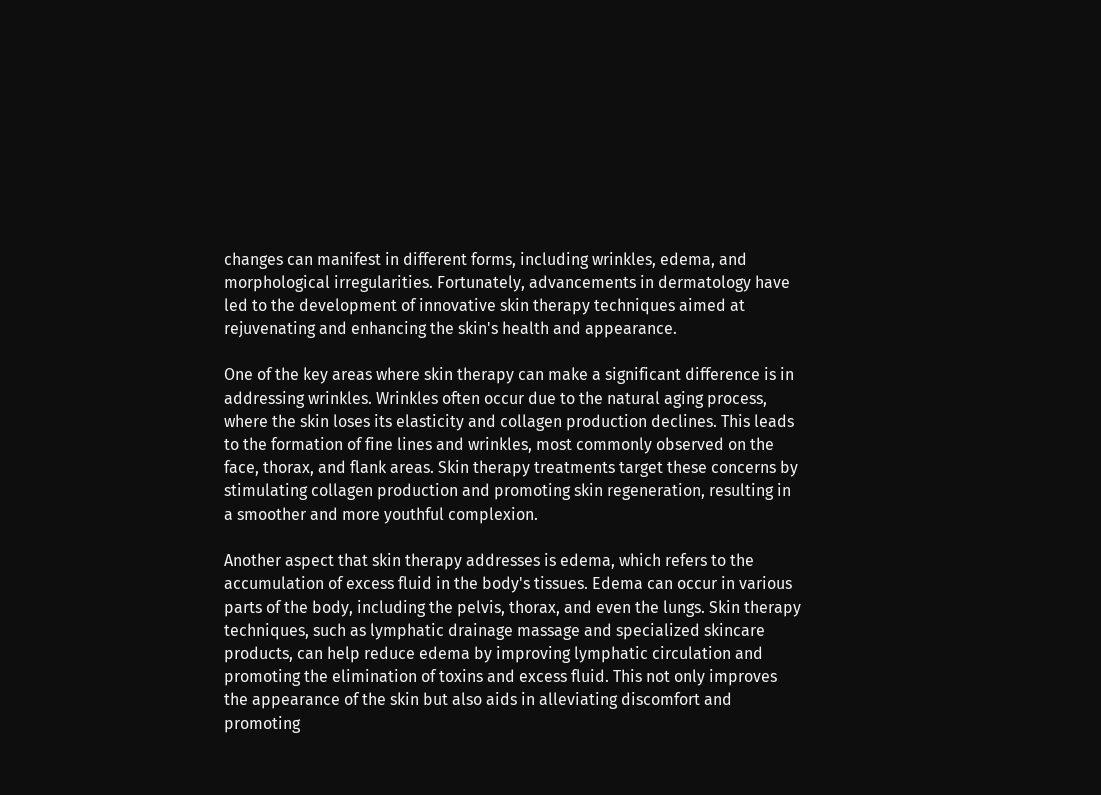changes can manifest in different forms, including wrinkles, edema, and morphological irregularities. Fortunately, advancements in dermatology have led to the development of innovative skin therapy techniques aimed at rejuvenating and enhancing the skin's health and appearance.

One of the key areas where skin therapy can make a significant difference is in addressing wrinkles. Wrinkles often occur due to the natural aging process, where the skin loses its elasticity and collagen production declines. This leads to the formation of fine lines and wrinkles, most commonly observed on the face, thorax, and flank areas. Skin therapy treatments target these concerns by stimulating collagen production and promoting skin regeneration, resulting in a smoother and more youthful complexion.

Another aspect that skin therapy addresses is edema, which refers to the accumulation of excess fluid in the body's tissues. Edema can occur in various parts of the body, including the pelvis, thorax, and even the lungs. Skin therapy techniques, such as lymphatic drainage massage and specialized skincare products, can help reduce edema by improving lymphatic circulation and promoting the elimination of toxins and excess fluid. This not only improves the appearance of the skin but also aids in alleviating discomfort and promoting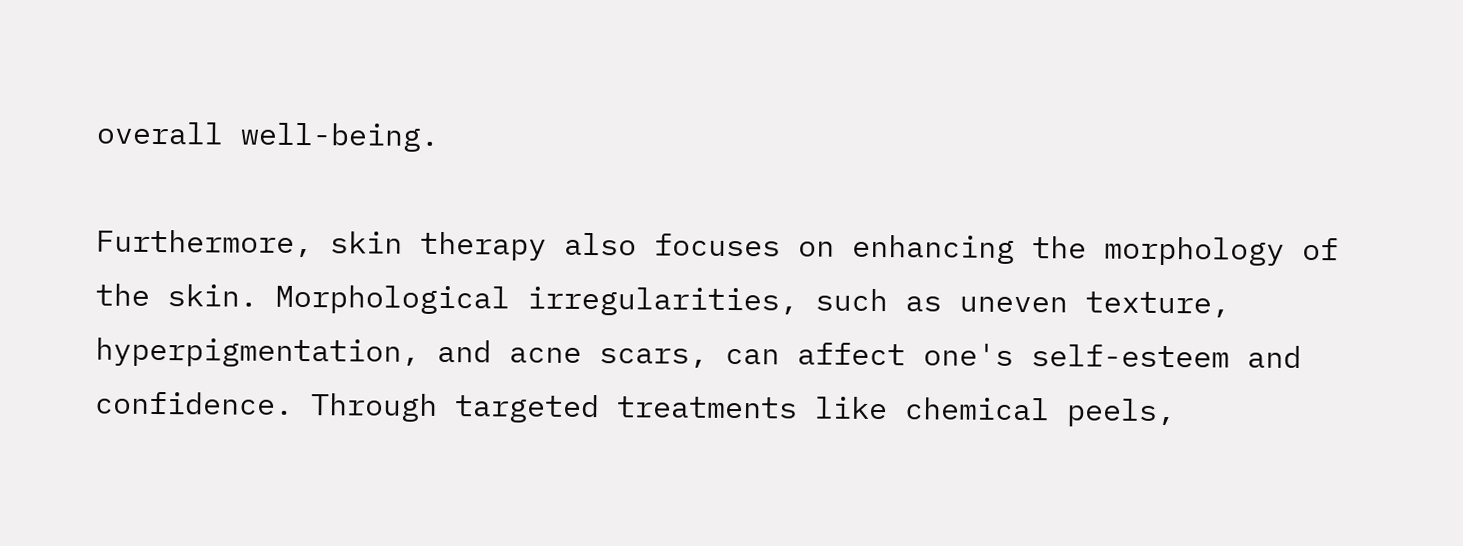overall well-being.

Furthermore, skin therapy also focuses on enhancing the morphology of the skin. Morphological irregularities, such as uneven texture, hyperpigmentation, and acne scars, can affect one's self-esteem and confidence. Through targeted treatments like chemical peels,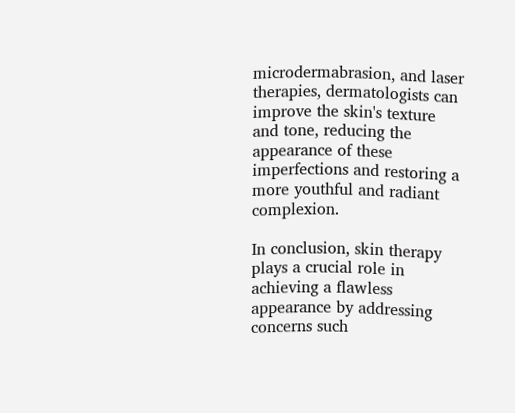microdermabrasion, and laser therapies, dermatologists can improve the skin's texture and tone, reducing the appearance of these imperfections and restoring a more youthful and radiant complexion.

In conclusion, skin therapy plays a crucial role in achieving a flawless appearance by addressing concerns such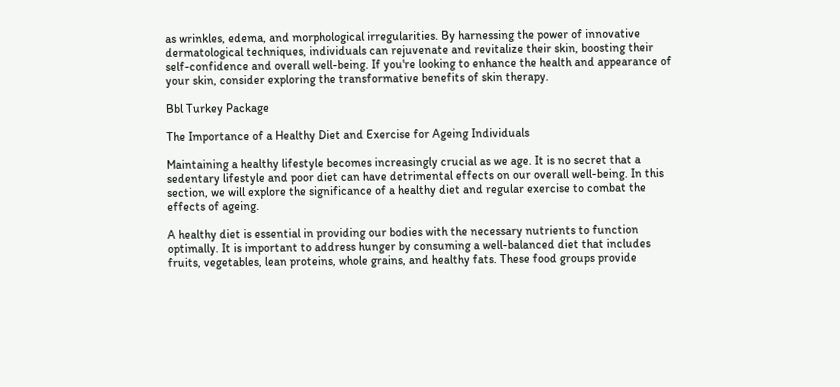as wrinkles, edema, and morphological irregularities. By harnessing the power of innovative dermatological techniques, individuals can rejuvenate and revitalize their skin, boosting their self-confidence and overall well-being. If you're looking to enhance the health and appearance of your skin, consider exploring the transformative benefits of skin therapy.

Bbl Turkey Package

The Importance of a Healthy Diet and Exercise for Ageing Individuals

Maintaining a healthy lifestyle becomes increasingly crucial as we age. It is no secret that a sedentary lifestyle and poor diet can have detrimental effects on our overall well-being. In this section, we will explore the significance of a healthy diet and regular exercise to combat the effects of ageing.

A healthy diet is essential in providing our bodies with the necessary nutrients to function optimally. It is important to address hunger by consuming a well-balanced diet that includes fruits, vegetables, lean proteins, whole grains, and healthy fats. These food groups provide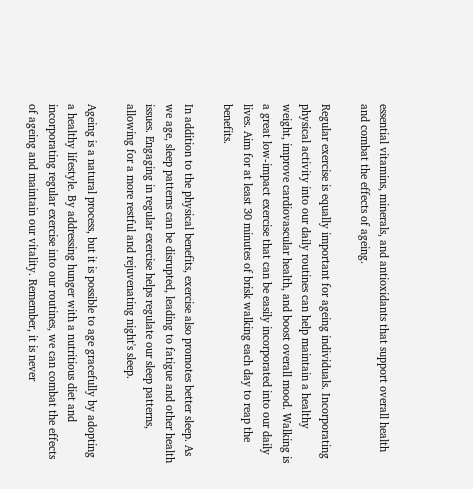essential vitamins, minerals, and antioxidants that support overall health and combat the effects of ageing.

Regular exercise is equally important for ageing individuals. Incorporating physical activity into our daily routines can help maintain a healthy weight, improve cardiovascular health, and boost overall mood. Walking is a great low-impact exercise that can be easily incorporated into our daily lives. Aim for at least 30 minutes of brisk walking each day to reap the benefits.

In addition to the physical benefits, exercise also promotes better sleep. As we age, sleep patterns can be disrupted, leading to fatigue and other health issues. Engaging in regular exercise helps regulate our sleep patterns, allowing for a more restful and rejuvenating night's sleep.

Ageing is a natural process, but it is possible to age gracefully by adopting a healthy lifestyle. By addressing hunger with a nutritious diet and incorporating regular exercise into our routines, we can combat the effects of ageing and maintain our vitality. Remember, it is never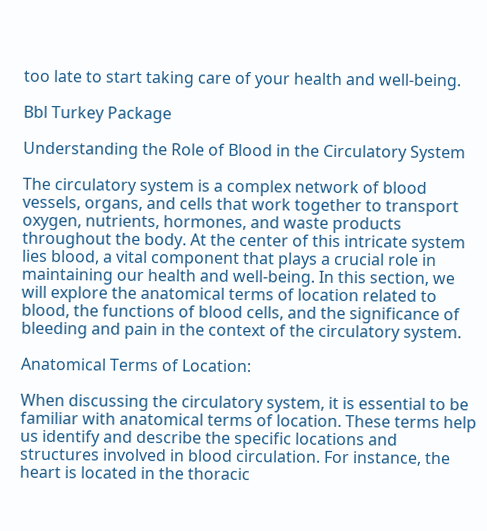too late to start taking care of your health and well-being.

Bbl Turkey Package

Understanding the Role of Blood in the Circulatory System

The circulatory system is a complex network of blood vessels, organs, and cells that work together to transport oxygen, nutrients, hormones, and waste products throughout the body. At the center of this intricate system lies blood, a vital component that plays a crucial role in maintaining our health and well-being. In this section, we will explore the anatomical terms of location related to blood, the functions of blood cells, and the significance of bleeding and pain in the context of the circulatory system.

Anatomical Terms of Location:

When discussing the circulatory system, it is essential to be familiar with anatomical terms of location. These terms help us identify and describe the specific locations and structures involved in blood circulation. For instance, the heart is located in the thoracic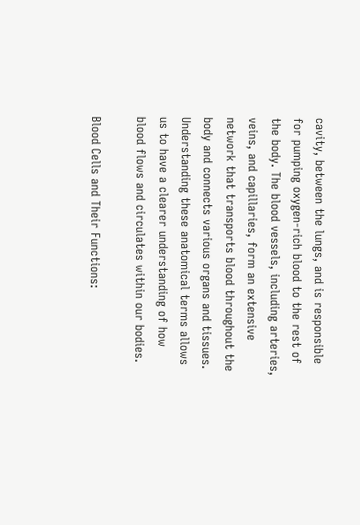cavity, between the lungs, and is responsible for pumping oxygen-rich blood to the rest of the body. The blood vessels, including arteries, veins, and capillaries, form an extensive network that transports blood throughout the body and connects various organs and tissues. Understanding these anatomical terms allows us to have a clearer understanding of how blood flows and circulates within our bodies.

Blood Cells and Their Functions: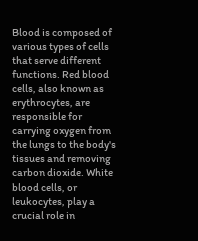Blood is composed of various types of cells that serve different functions. Red blood cells, also known as erythrocytes, are responsible for carrying oxygen from the lungs to the body's tissues and removing carbon dioxide. White blood cells, or leukocytes, play a crucial role in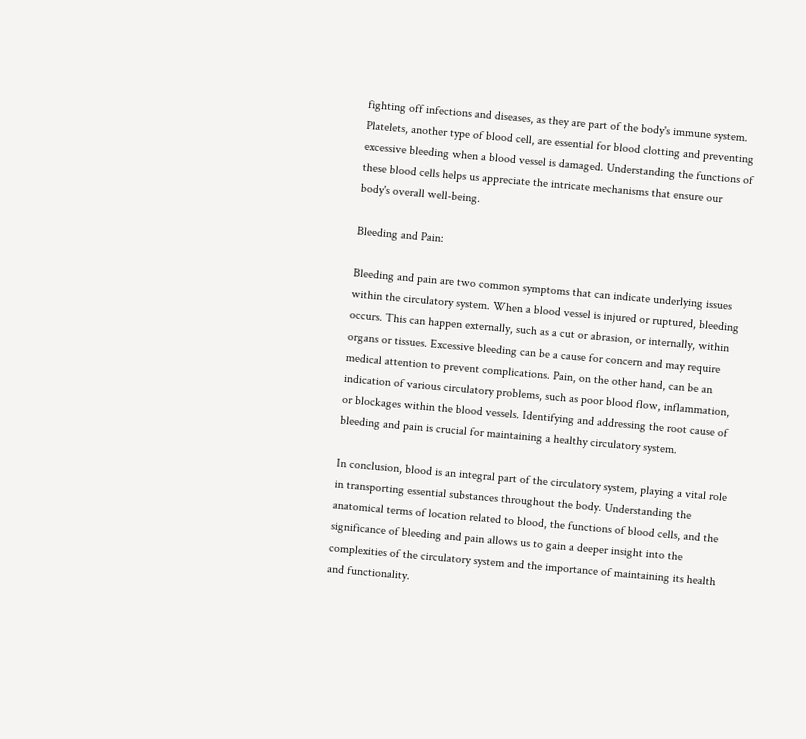fighting off infections and diseases, as they are part of the body's immune system. Platelets, another type of blood cell, are essential for blood clotting and preventing excessive bleeding when a blood vessel is damaged. Understanding the functions of these blood cells helps us appreciate the intricate mechanisms that ensure our body's overall well-being.

Bleeding and Pain:

Bleeding and pain are two common symptoms that can indicate underlying issues within the circulatory system. When a blood vessel is injured or ruptured, bleeding occurs. This can happen externally, such as a cut or abrasion, or internally, within organs or tissues. Excessive bleeding can be a cause for concern and may require medical attention to prevent complications. Pain, on the other hand, can be an indication of various circulatory problems, such as poor blood flow, inflammation, or blockages within the blood vessels. Identifying and addressing the root cause of bleeding and pain is crucial for maintaining a healthy circulatory system.

In conclusion, blood is an integral part of the circulatory system, playing a vital role in transporting essential substances throughout the body. Understanding the anatomical terms of location related to blood, the functions of blood cells, and the significance of bleeding and pain allows us to gain a deeper insight into the complexities of the circulatory system and the importance of maintaining its health and functionality.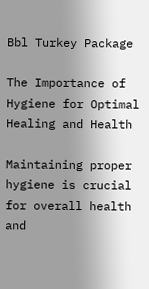Bbl Turkey Package

The Importance of Hygiene for Optimal Healing and Health

Maintaining proper hygiene is crucial for overall health and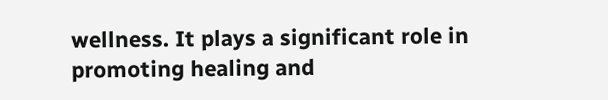wellness. It plays a significant role in promoting healing and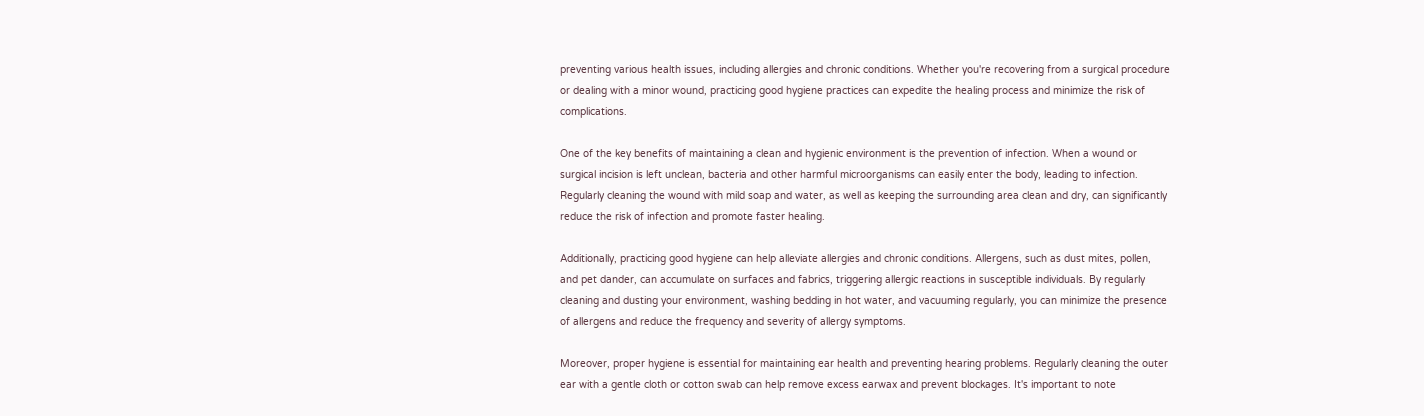preventing various health issues, including allergies and chronic conditions. Whether you're recovering from a surgical procedure or dealing with a minor wound, practicing good hygiene practices can expedite the healing process and minimize the risk of complications.

One of the key benefits of maintaining a clean and hygienic environment is the prevention of infection. When a wound or surgical incision is left unclean, bacteria and other harmful microorganisms can easily enter the body, leading to infection. Regularly cleaning the wound with mild soap and water, as well as keeping the surrounding area clean and dry, can significantly reduce the risk of infection and promote faster healing.

Additionally, practicing good hygiene can help alleviate allergies and chronic conditions. Allergens, such as dust mites, pollen, and pet dander, can accumulate on surfaces and fabrics, triggering allergic reactions in susceptible individuals. By regularly cleaning and dusting your environment, washing bedding in hot water, and vacuuming regularly, you can minimize the presence of allergens and reduce the frequency and severity of allergy symptoms.

Moreover, proper hygiene is essential for maintaining ear health and preventing hearing problems. Regularly cleaning the outer ear with a gentle cloth or cotton swab can help remove excess earwax and prevent blockages. It's important to note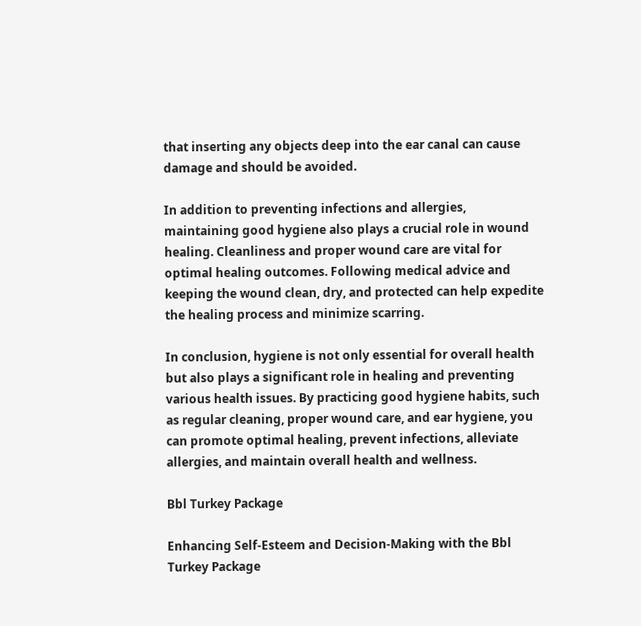that inserting any objects deep into the ear canal can cause damage and should be avoided.

In addition to preventing infections and allergies, maintaining good hygiene also plays a crucial role in wound healing. Cleanliness and proper wound care are vital for optimal healing outcomes. Following medical advice and keeping the wound clean, dry, and protected can help expedite the healing process and minimize scarring.

In conclusion, hygiene is not only essential for overall health but also plays a significant role in healing and preventing various health issues. By practicing good hygiene habits, such as regular cleaning, proper wound care, and ear hygiene, you can promote optimal healing, prevent infections, alleviate allergies, and maintain overall health and wellness.

Bbl Turkey Package

Enhancing Self-Esteem and Decision-Making with the Bbl Turkey Package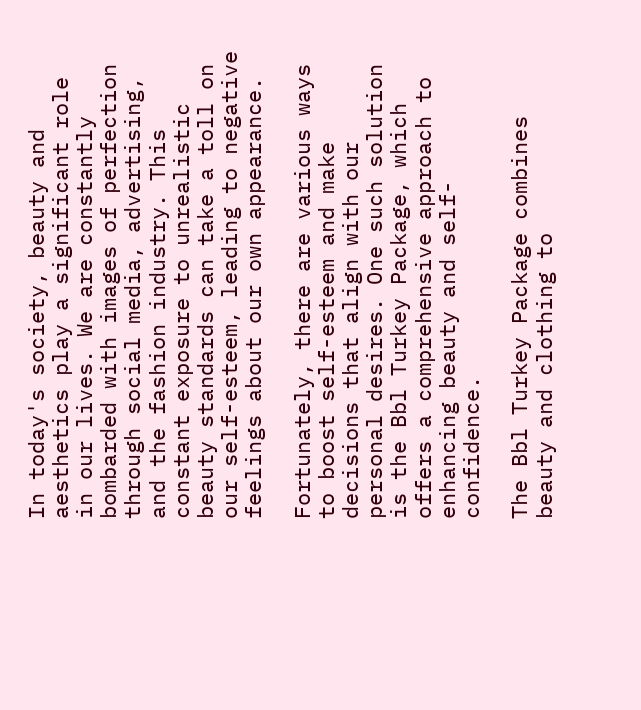In today's society, beauty and aesthetics play a significant role in our lives. We are constantly bombarded with images of perfection through social media, advertising, and the fashion industry. This constant exposure to unrealistic beauty standards can take a toll on our self-esteem, leading to negative feelings about our own appearance.

Fortunately, there are various ways to boost self-esteem and make decisions that align with our personal desires. One such solution is the Bbl Turkey Package, which offers a comprehensive approach to enhancing beauty and self-confidence.

The Bbl Turkey Package combines beauty and clothing to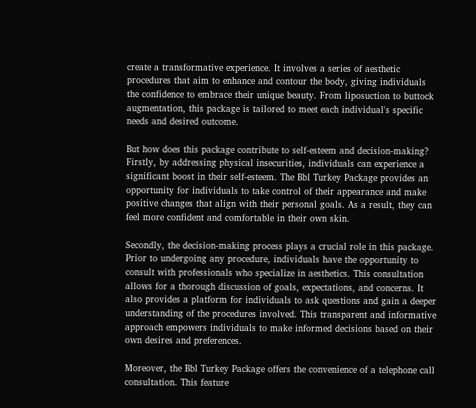create a transformative experience. It involves a series of aesthetic procedures that aim to enhance and contour the body, giving individuals the confidence to embrace their unique beauty. From liposuction to buttock augmentation, this package is tailored to meet each individual's specific needs and desired outcome.

But how does this package contribute to self-esteem and decision-making? Firstly, by addressing physical insecurities, individuals can experience a significant boost in their self-esteem. The Bbl Turkey Package provides an opportunity for individuals to take control of their appearance and make positive changes that align with their personal goals. As a result, they can feel more confident and comfortable in their own skin.

Secondly, the decision-making process plays a crucial role in this package. Prior to undergoing any procedure, individuals have the opportunity to consult with professionals who specialize in aesthetics. This consultation allows for a thorough discussion of goals, expectations, and concerns. It also provides a platform for individuals to ask questions and gain a deeper understanding of the procedures involved. This transparent and informative approach empowers individuals to make informed decisions based on their own desires and preferences.

Moreover, the Bbl Turkey Package offers the convenience of a telephone call consultation. This feature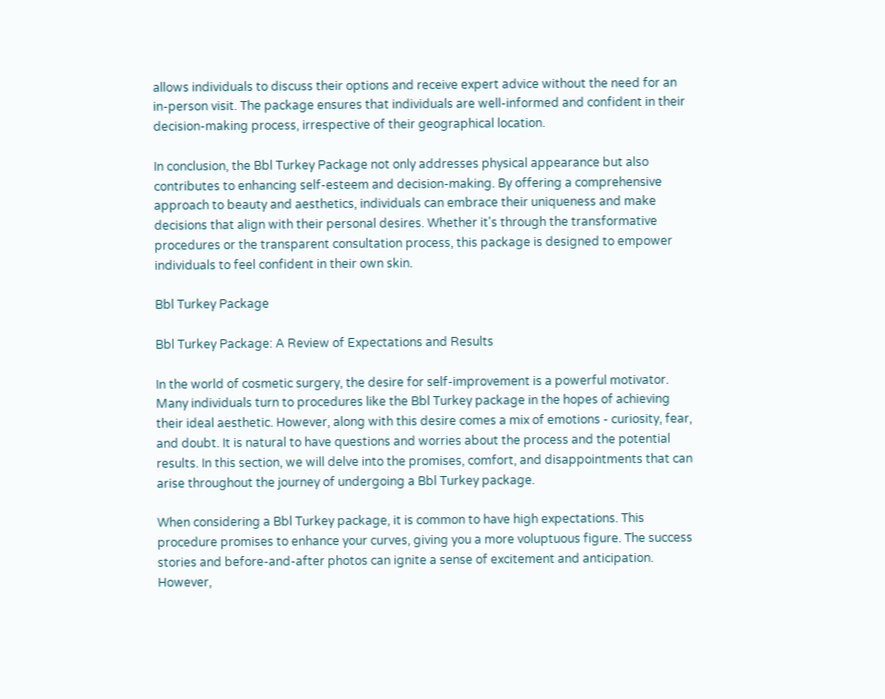allows individuals to discuss their options and receive expert advice without the need for an in-person visit. The package ensures that individuals are well-informed and confident in their decision-making process, irrespective of their geographical location.

In conclusion, the Bbl Turkey Package not only addresses physical appearance but also contributes to enhancing self-esteem and decision-making. By offering a comprehensive approach to beauty and aesthetics, individuals can embrace their uniqueness and make decisions that align with their personal desires. Whether it's through the transformative procedures or the transparent consultation process, this package is designed to empower individuals to feel confident in their own skin.

Bbl Turkey Package

Bbl Turkey Package: A Review of Expectations and Results

In the world of cosmetic surgery, the desire for self-improvement is a powerful motivator. Many individuals turn to procedures like the Bbl Turkey package in the hopes of achieving their ideal aesthetic. However, along with this desire comes a mix of emotions - curiosity, fear, and doubt. It is natural to have questions and worries about the process and the potential results. In this section, we will delve into the promises, comfort, and disappointments that can arise throughout the journey of undergoing a Bbl Turkey package.

When considering a Bbl Turkey package, it is common to have high expectations. This procedure promises to enhance your curves, giving you a more voluptuous figure. The success stories and before-and-after photos can ignite a sense of excitement and anticipation. However,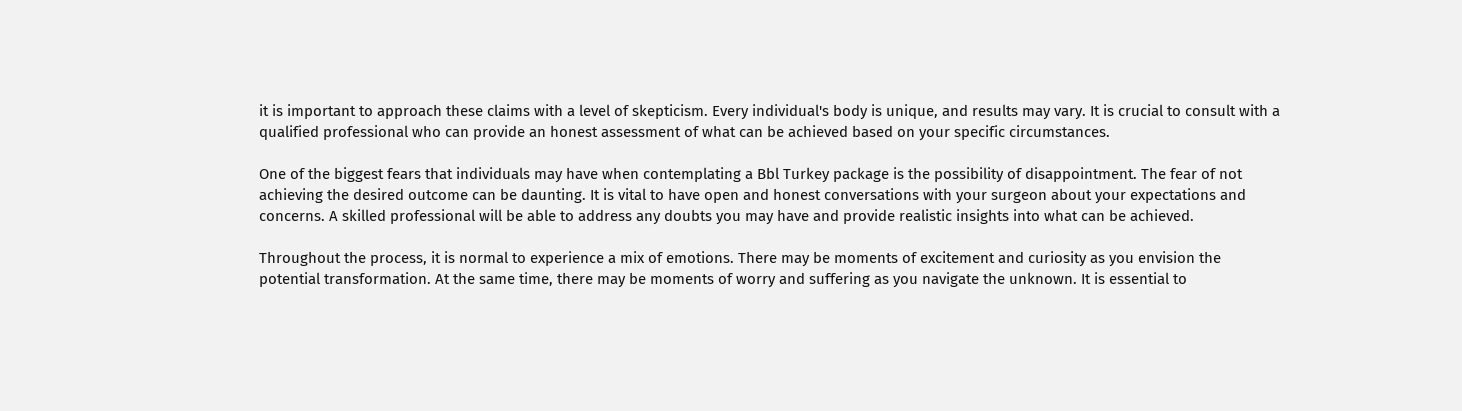it is important to approach these claims with a level of skepticism. Every individual's body is unique, and results may vary. It is crucial to consult with a qualified professional who can provide an honest assessment of what can be achieved based on your specific circumstances.

One of the biggest fears that individuals may have when contemplating a Bbl Turkey package is the possibility of disappointment. The fear of not achieving the desired outcome can be daunting. It is vital to have open and honest conversations with your surgeon about your expectations and concerns. A skilled professional will be able to address any doubts you may have and provide realistic insights into what can be achieved.

Throughout the process, it is normal to experience a mix of emotions. There may be moments of excitement and curiosity as you envision the potential transformation. At the same time, there may be moments of worry and suffering as you navigate the unknown. It is essential to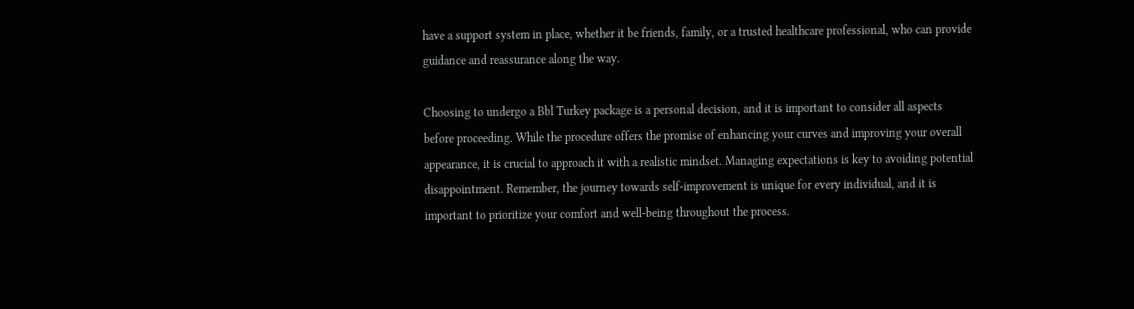have a support system in place, whether it be friends, family, or a trusted healthcare professional, who can provide guidance and reassurance along the way.

Choosing to undergo a Bbl Turkey package is a personal decision, and it is important to consider all aspects before proceeding. While the procedure offers the promise of enhancing your curves and improving your overall appearance, it is crucial to approach it with a realistic mindset. Managing expectations is key to avoiding potential disappointment. Remember, the journey towards self-improvement is unique for every individual, and it is important to prioritize your comfort and well-being throughout the process.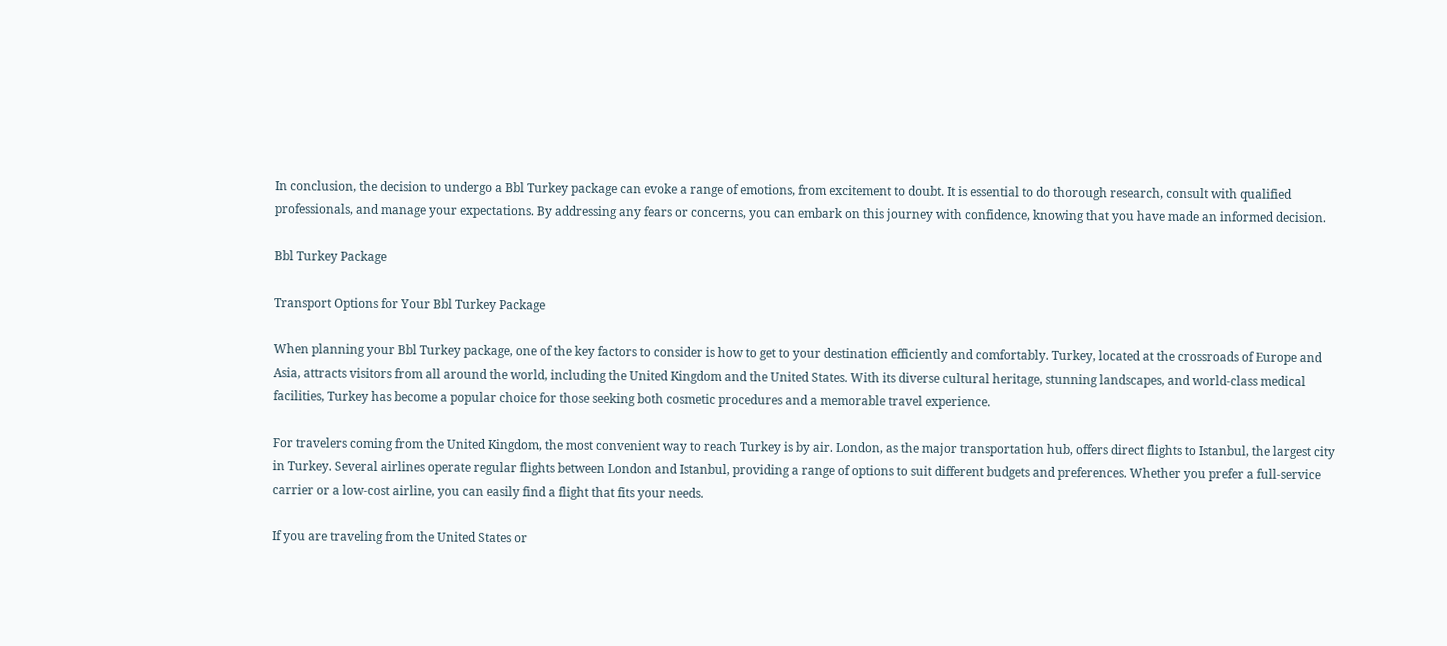In conclusion, the decision to undergo a Bbl Turkey package can evoke a range of emotions, from excitement to doubt. It is essential to do thorough research, consult with qualified professionals, and manage your expectations. By addressing any fears or concerns, you can embark on this journey with confidence, knowing that you have made an informed decision.

Bbl Turkey Package

Transport Options for Your Bbl Turkey Package

When planning your Bbl Turkey package, one of the key factors to consider is how to get to your destination efficiently and comfortably. Turkey, located at the crossroads of Europe and Asia, attracts visitors from all around the world, including the United Kingdom and the United States. With its diverse cultural heritage, stunning landscapes, and world-class medical facilities, Turkey has become a popular choice for those seeking both cosmetic procedures and a memorable travel experience.

For travelers coming from the United Kingdom, the most convenient way to reach Turkey is by air. London, as the major transportation hub, offers direct flights to Istanbul, the largest city in Turkey. Several airlines operate regular flights between London and Istanbul, providing a range of options to suit different budgets and preferences. Whether you prefer a full-service carrier or a low-cost airline, you can easily find a flight that fits your needs.

If you are traveling from the United States or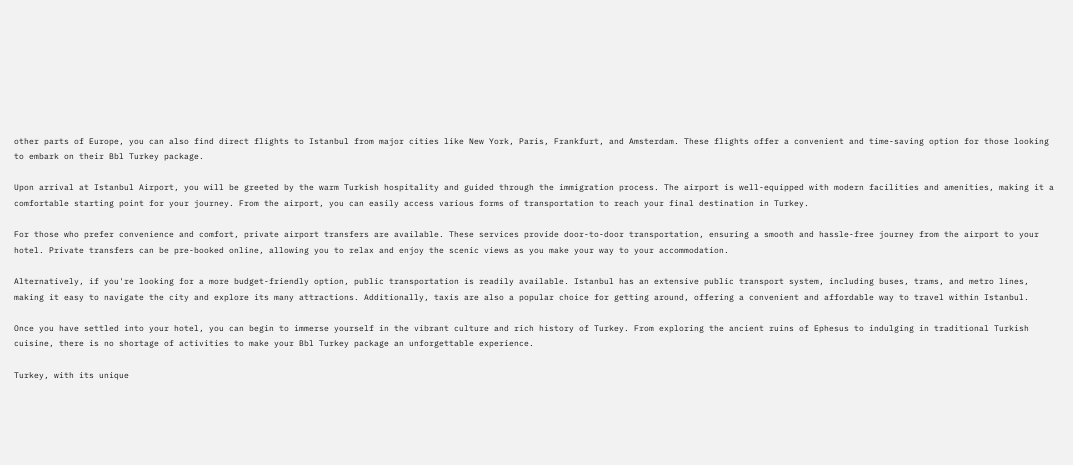other parts of Europe, you can also find direct flights to Istanbul from major cities like New York, Paris, Frankfurt, and Amsterdam. These flights offer a convenient and time-saving option for those looking to embark on their Bbl Turkey package.

Upon arrival at Istanbul Airport, you will be greeted by the warm Turkish hospitality and guided through the immigration process. The airport is well-equipped with modern facilities and amenities, making it a comfortable starting point for your journey. From the airport, you can easily access various forms of transportation to reach your final destination in Turkey.

For those who prefer convenience and comfort, private airport transfers are available. These services provide door-to-door transportation, ensuring a smooth and hassle-free journey from the airport to your hotel. Private transfers can be pre-booked online, allowing you to relax and enjoy the scenic views as you make your way to your accommodation.

Alternatively, if you're looking for a more budget-friendly option, public transportation is readily available. Istanbul has an extensive public transport system, including buses, trams, and metro lines, making it easy to navigate the city and explore its many attractions. Additionally, taxis are also a popular choice for getting around, offering a convenient and affordable way to travel within Istanbul.

Once you have settled into your hotel, you can begin to immerse yourself in the vibrant culture and rich history of Turkey. From exploring the ancient ruins of Ephesus to indulging in traditional Turkish cuisine, there is no shortage of activities to make your Bbl Turkey package an unforgettable experience.

Turkey, with its unique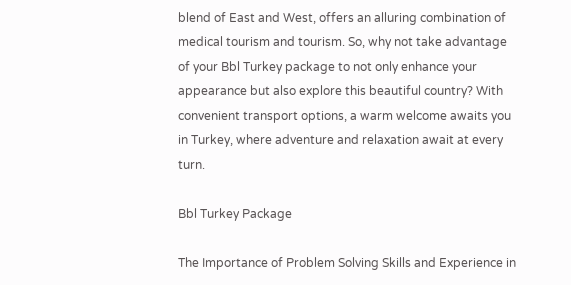blend of East and West, offers an alluring combination of medical tourism and tourism. So, why not take advantage of your Bbl Turkey package to not only enhance your appearance but also explore this beautiful country? With convenient transport options, a warm welcome awaits you in Turkey, where adventure and relaxation await at every turn.

Bbl Turkey Package

The Importance of Problem Solving Skills and Experience in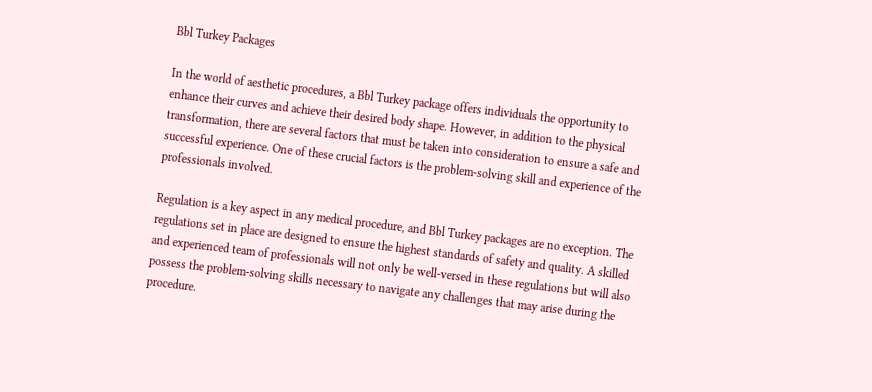Bbl Turkey Packages

In the world of aesthetic procedures, a Bbl Turkey package offers individuals the opportunity to enhance their curves and achieve their desired body shape. However, in addition to the physical transformation, there are several factors that must be taken into consideration to ensure a safe and successful experience. One of these crucial factors is the problem-solving skill and experience of the professionals involved.

Regulation is a key aspect in any medical procedure, and Bbl Turkey packages are no exception. The regulations set in place are designed to ensure the highest standards of safety and quality. A skilled and experienced team of professionals will not only be well-versed in these regulations but will also possess the problem-solving skills necessary to navigate any challenges that may arise during the procedure.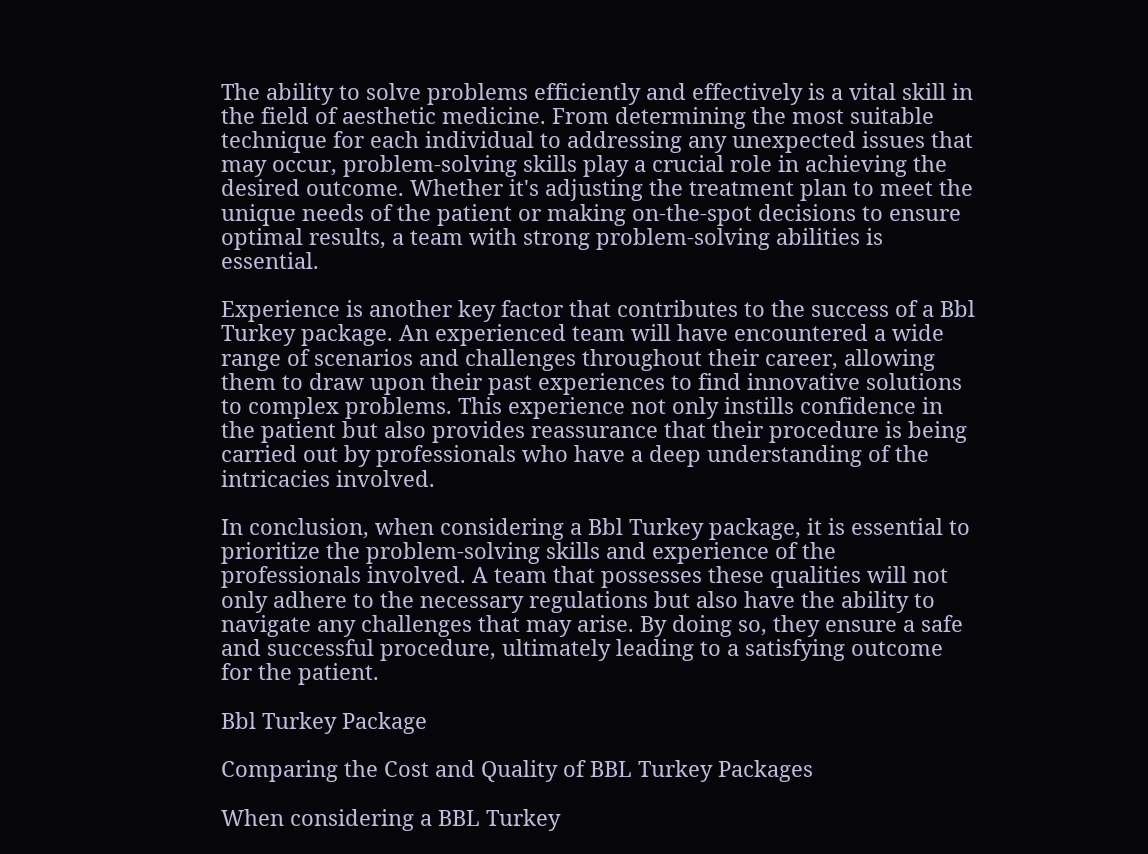The ability to solve problems efficiently and effectively is a vital skill in the field of aesthetic medicine. From determining the most suitable technique for each individual to addressing any unexpected issues that may occur, problem-solving skills play a crucial role in achieving the desired outcome. Whether it's adjusting the treatment plan to meet the unique needs of the patient or making on-the-spot decisions to ensure optimal results, a team with strong problem-solving abilities is essential.

Experience is another key factor that contributes to the success of a Bbl Turkey package. An experienced team will have encountered a wide range of scenarios and challenges throughout their career, allowing them to draw upon their past experiences to find innovative solutions to complex problems. This experience not only instills confidence in the patient but also provides reassurance that their procedure is being carried out by professionals who have a deep understanding of the intricacies involved.

In conclusion, when considering a Bbl Turkey package, it is essential to prioritize the problem-solving skills and experience of the professionals involved. A team that possesses these qualities will not only adhere to the necessary regulations but also have the ability to navigate any challenges that may arise. By doing so, they ensure a safe and successful procedure, ultimately leading to a satisfying outcome for the patient.

Bbl Turkey Package

Comparing the Cost and Quality of BBL Turkey Packages

When considering a BBL Turkey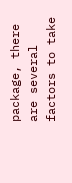package, there are several factors to take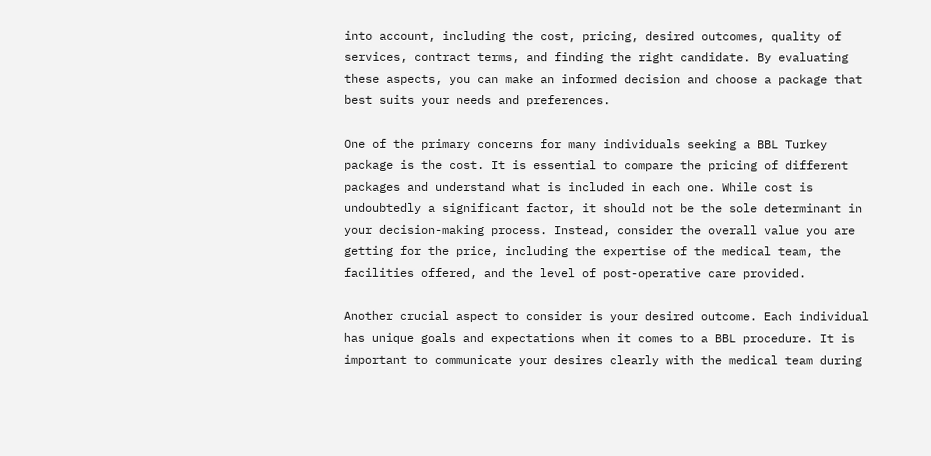into account, including the cost, pricing, desired outcomes, quality of services, contract terms, and finding the right candidate. By evaluating these aspects, you can make an informed decision and choose a package that best suits your needs and preferences.

One of the primary concerns for many individuals seeking a BBL Turkey package is the cost. It is essential to compare the pricing of different packages and understand what is included in each one. While cost is undoubtedly a significant factor, it should not be the sole determinant in your decision-making process. Instead, consider the overall value you are getting for the price, including the expertise of the medical team, the facilities offered, and the level of post-operative care provided.

Another crucial aspect to consider is your desired outcome. Each individual has unique goals and expectations when it comes to a BBL procedure. It is important to communicate your desires clearly with the medical team during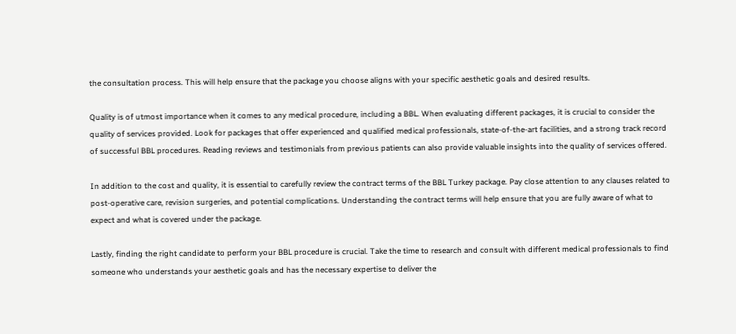the consultation process. This will help ensure that the package you choose aligns with your specific aesthetic goals and desired results.

Quality is of utmost importance when it comes to any medical procedure, including a BBL. When evaluating different packages, it is crucial to consider the quality of services provided. Look for packages that offer experienced and qualified medical professionals, state-of-the-art facilities, and a strong track record of successful BBL procedures. Reading reviews and testimonials from previous patients can also provide valuable insights into the quality of services offered.

In addition to the cost and quality, it is essential to carefully review the contract terms of the BBL Turkey package. Pay close attention to any clauses related to post-operative care, revision surgeries, and potential complications. Understanding the contract terms will help ensure that you are fully aware of what to expect and what is covered under the package.

Lastly, finding the right candidate to perform your BBL procedure is crucial. Take the time to research and consult with different medical professionals to find someone who understands your aesthetic goals and has the necessary expertise to deliver the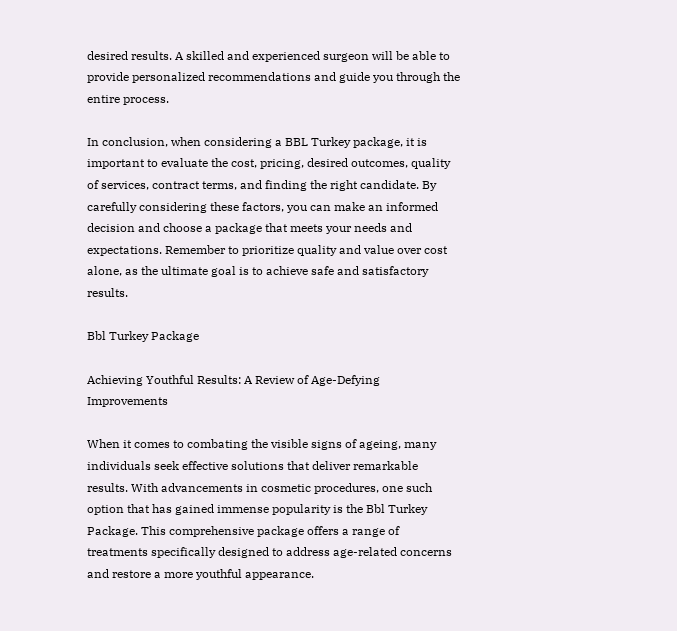desired results. A skilled and experienced surgeon will be able to provide personalized recommendations and guide you through the entire process.

In conclusion, when considering a BBL Turkey package, it is important to evaluate the cost, pricing, desired outcomes, quality of services, contract terms, and finding the right candidate. By carefully considering these factors, you can make an informed decision and choose a package that meets your needs and expectations. Remember to prioritize quality and value over cost alone, as the ultimate goal is to achieve safe and satisfactory results.

Bbl Turkey Package

Achieving Youthful Results: A Review of Age-Defying Improvements

When it comes to combating the visible signs of ageing, many individuals seek effective solutions that deliver remarkable results. With advancements in cosmetic procedures, one such option that has gained immense popularity is the Bbl Turkey Package. This comprehensive package offers a range of treatments specifically designed to address age-related concerns and restore a more youthful appearance.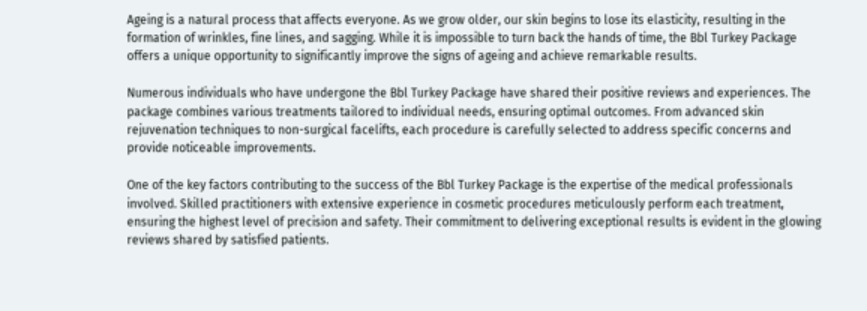Ageing is a natural process that affects everyone. As we grow older, our skin begins to lose its elasticity, resulting in the formation of wrinkles, fine lines, and sagging. While it is impossible to turn back the hands of time, the Bbl Turkey Package offers a unique opportunity to significantly improve the signs of ageing and achieve remarkable results.

Numerous individuals who have undergone the Bbl Turkey Package have shared their positive reviews and experiences. The package combines various treatments tailored to individual needs, ensuring optimal outcomes. From advanced skin rejuvenation techniques to non-surgical facelifts, each procedure is carefully selected to address specific concerns and provide noticeable improvements.

One of the key factors contributing to the success of the Bbl Turkey Package is the expertise of the medical professionals involved. Skilled practitioners with extensive experience in cosmetic procedures meticulously perform each treatment, ensuring the highest level of precision and safety. Their commitment to delivering exceptional results is evident in the glowing reviews shared by satisfied patients.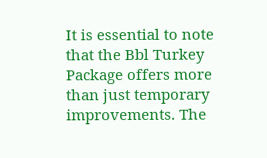It is essential to note that the Bbl Turkey Package offers more than just temporary improvements. The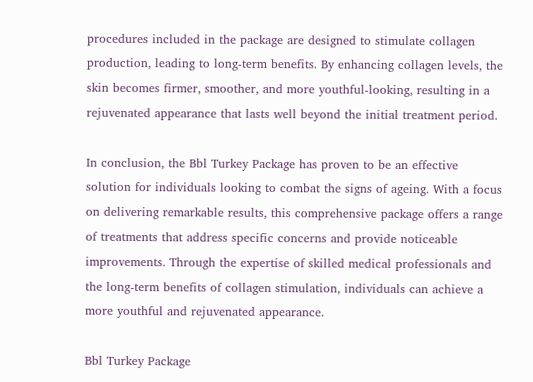procedures included in the package are designed to stimulate collagen production, leading to long-term benefits. By enhancing collagen levels, the skin becomes firmer, smoother, and more youthful-looking, resulting in a rejuvenated appearance that lasts well beyond the initial treatment period.

In conclusion, the Bbl Turkey Package has proven to be an effective solution for individuals looking to combat the signs of ageing. With a focus on delivering remarkable results, this comprehensive package offers a range of treatments that address specific concerns and provide noticeable improvements. Through the expertise of skilled medical professionals and the long-term benefits of collagen stimulation, individuals can achieve a more youthful and rejuvenated appearance.

Bbl Turkey Package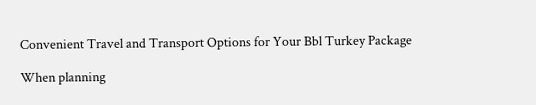Convenient Travel and Transport Options for Your Bbl Turkey Package

When planning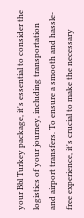your Bbl Turkey package, it's essential to consider the logistics of your journey, including transportation and airport transfers. To ensure a smooth and hassle-free experience, it's crucial to make the necessary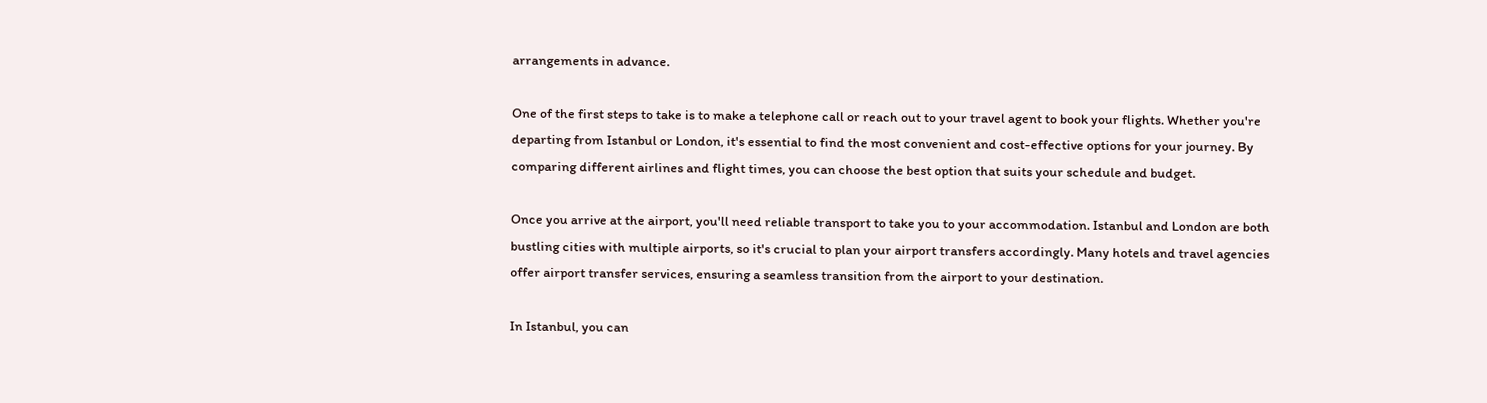arrangements in advance.

One of the first steps to take is to make a telephone call or reach out to your travel agent to book your flights. Whether you're departing from Istanbul or London, it's essential to find the most convenient and cost-effective options for your journey. By comparing different airlines and flight times, you can choose the best option that suits your schedule and budget.

Once you arrive at the airport, you'll need reliable transport to take you to your accommodation. Istanbul and London are both bustling cities with multiple airports, so it's crucial to plan your airport transfers accordingly. Many hotels and travel agencies offer airport transfer services, ensuring a seamless transition from the airport to your destination.

In Istanbul, you can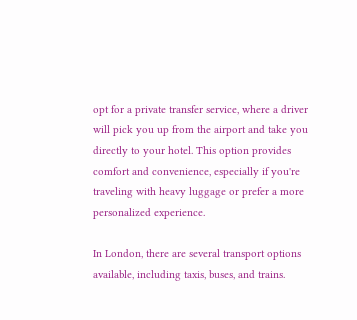opt for a private transfer service, where a driver will pick you up from the airport and take you directly to your hotel. This option provides comfort and convenience, especially if you're traveling with heavy luggage or prefer a more personalized experience.

In London, there are several transport options available, including taxis, buses, and trains.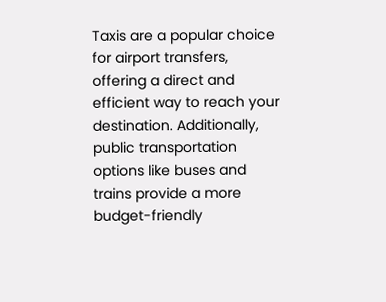Taxis are a popular choice for airport transfers, offering a direct and efficient way to reach your destination. Additionally, public transportation options like buses and trains provide a more budget-friendly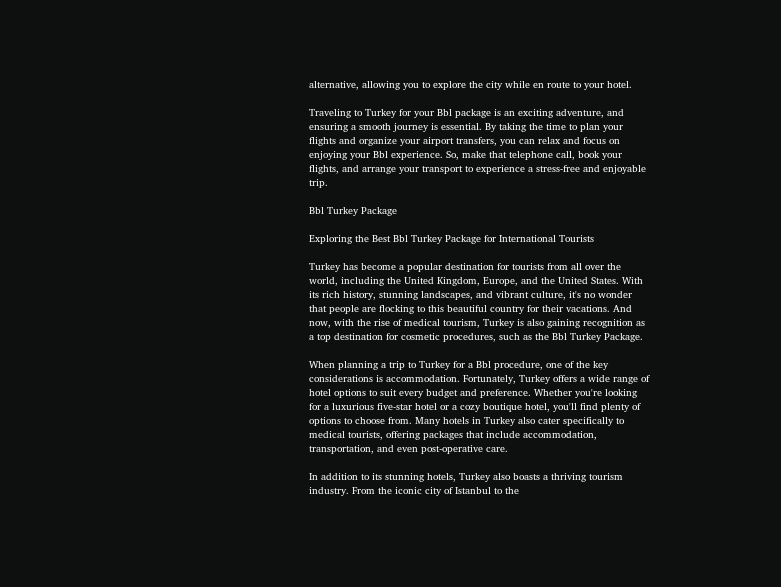alternative, allowing you to explore the city while en route to your hotel.

Traveling to Turkey for your Bbl package is an exciting adventure, and ensuring a smooth journey is essential. By taking the time to plan your flights and organize your airport transfers, you can relax and focus on enjoying your Bbl experience. So, make that telephone call, book your flights, and arrange your transport to experience a stress-free and enjoyable trip.

Bbl Turkey Package

Exploring the Best Bbl Turkey Package for International Tourists

Turkey has become a popular destination for tourists from all over the world, including the United Kingdom, Europe, and the United States. With its rich history, stunning landscapes, and vibrant culture, it's no wonder that people are flocking to this beautiful country for their vacations. And now, with the rise of medical tourism, Turkey is also gaining recognition as a top destination for cosmetic procedures, such as the Bbl Turkey Package.

When planning a trip to Turkey for a Bbl procedure, one of the key considerations is accommodation. Fortunately, Turkey offers a wide range of hotel options to suit every budget and preference. Whether you're looking for a luxurious five-star hotel or a cozy boutique hotel, you'll find plenty of options to choose from. Many hotels in Turkey also cater specifically to medical tourists, offering packages that include accommodation, transportation, and even post-operative care.

In addition to its stunning hotels, Turkey also boasts a thriving tourism industry. From the iconic city of Istanbul to the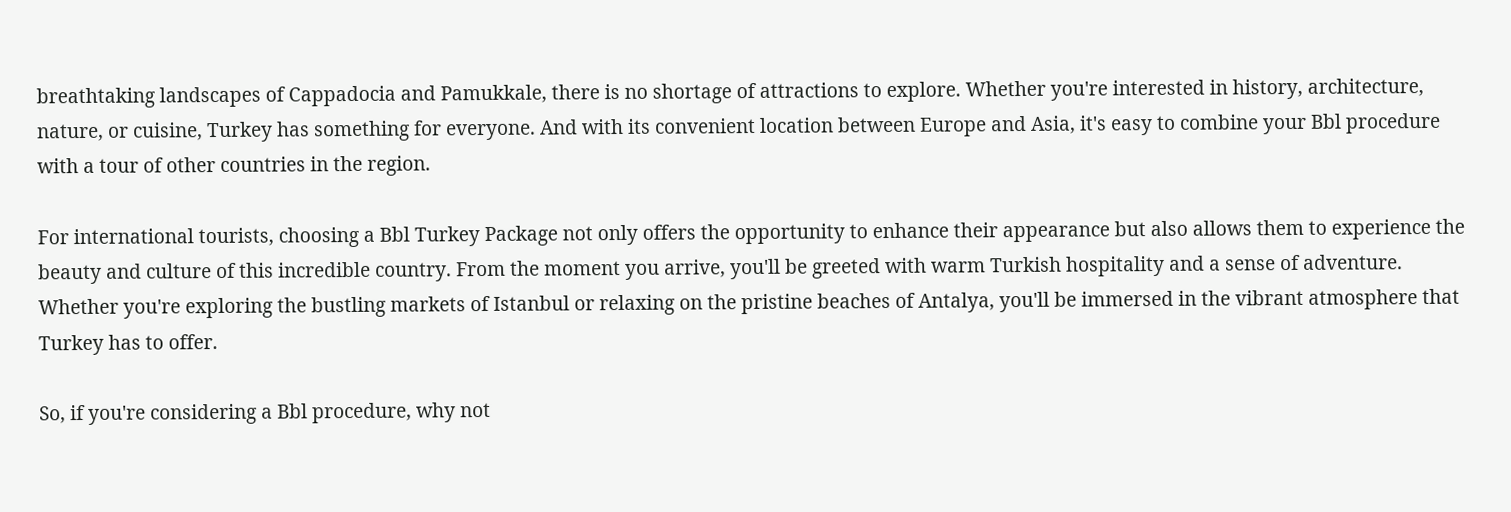breathtaking landscapes of Cappadocia and Pamukkale, there is no shortage of attractions to explore. Whether you're interested in history, architecture, nature, or cuisine, Turkey has something for everyone. And with its convenient location between Europe and Asia, it's easy to combine your Bbl procedure with a tour of other countries in the region.

For international tourists, choosing a Bbl Turkey Package not only offers the opportunity to enhance their appearance but also allows them to experience the beauty and culture of this incredible country. From the moment you arrive, you'll be greeted with warm Turkish hospitality and a sense of adventure. Whether you're exploring the bustling markets of Istanbul or relaxing on the pristine beaches of Antalya, you'll be immersed in the vibrant atmosphere that Turkey has to offer.

So, if you're considering a Bbl procedure, why not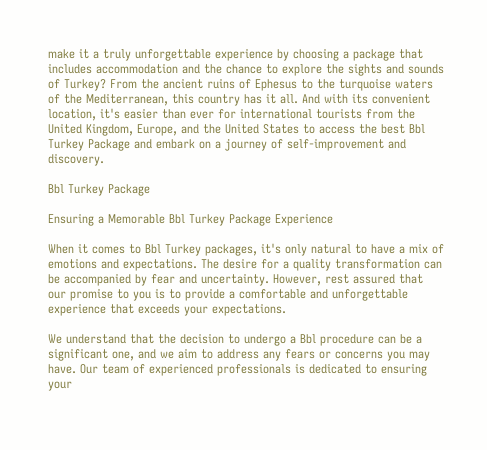make it a truly unforgettable experience by choosing a package that includes accommodation and the chance to explore the sights and sounds of Turkey? From the ancient ruins of Ephesus to the turquoise waters of the Mediterranean, this country has it all. And with its convenient location, it's easier than ever for international tourists from the United Kingdom, Europe, and the United States to access the best Bbl Turkey Package and embark on a journey of self-improvement and discovery.

Bbl Turkey Package

Ensuring a Memorable Bbl Turkey Package Experience

When it comes to Bbl Turkey packages, it's only natural to have a mix of emotions and expectations. The desire for a quality transformation can be accompanied by fear and uncertainty. However, rest assured that our promise to you is to provide a comfortable and unforgettable experience that exceeds your expectations.

We understand that the decision to undergo a Bbl procedure can be a significant one, and we aim to address any fears or concerns you may have. Our team of experienced professionals is dedicated to ensuring your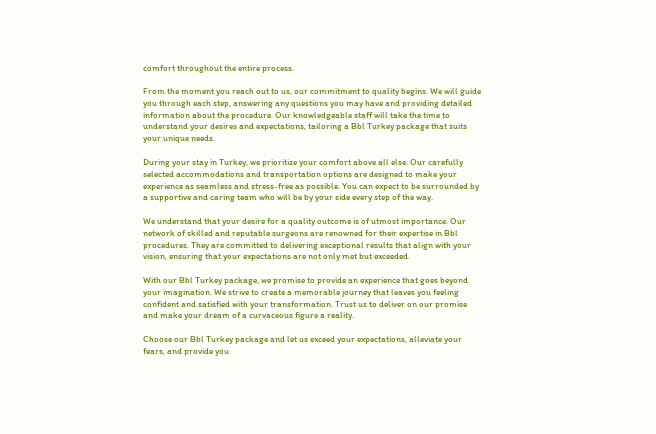comfort throughout the entire process.

From the moment you reach out to us, our commitment to quality begins. We will guide you through each step, answering any questions you may have and providing detailed information about the procedure. Our knowledgeable staff will take the time to understand your desires and expectations, tailoring a Bbl Turkey package that suits your unique needs.

During your stay in Turkey, we prioritize your comfort above all else. Our carefully selected accommodations and transportation options are designed to make your experience as seamless and stress-free as possible. You can expect to be surrounded by a supportive and caring team who will be by your side every step of the way.

We understand that your desire for a quality outcome is of utmost importance. Our network of skilled and reputable surgeons are renowned for their expertise in Bbl procedures. They are committed to delivering exceptional results that align with your vision, ensuring that your expectations are not only met but exceeded.

With our Bbl Turkey package, we promise to provide an experience that goes beyond your imagination. We strive to create a memorable journey that leaves you feeling confident and satisfied with your transformation. Trust us to deliver on our promise and make your dream of a curvaceous figure a reality.

Choose our Bbl Turkey package and let us exceed your expectations, alleviate your fears, and provide you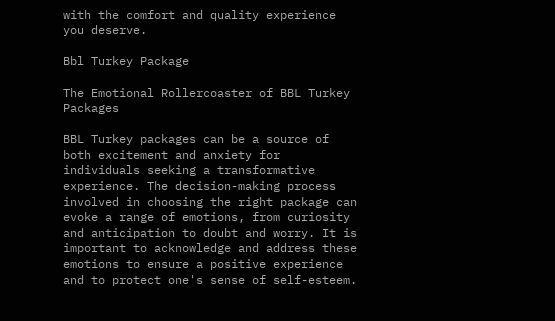with the comfort and quality experience you deserve.

Bbl Turkey Package

The Emotional Rollercoaster of BBL Turkey Packages

BBL Turkey packages can be a source of both excitement and anxiety for individuals seeking a transformative experience. The decision-making process involved in choosing the right package can evoke a range of emotions, from curiosity and anticipation to doubt and worry. It is important to acknowledge and address these emotions to ensure a positive experience and to protect one's sense of self-esteem.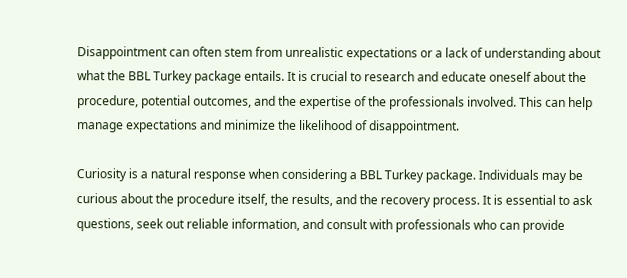Disappointment can often stem from unrealistic expectations or a lack of understanding about what the BBL Turkey package entails. It is crucial to research and educate oneself about the procedure, potential outcomes, and the expertise of the professionals involved. This can help manage expectations and minimize the likelihood of disappointment.

Curiosity is a natural response when considering a BBL Turkey package. Individuals may be curious about the procedure itself, the results, and the recovery process. It is essential to ask questions, seek out reliable information, and consult with professionals who can provide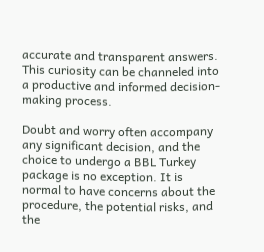accurate and transparent answers. This curiosity can be channeled into a productive and informed decision-making process.

Doubt and worry often accompany any significant decision, and the choice to undergo a BBL Turkey package is no exception. It is normal to have concerns about the procedure, the potential risks, and the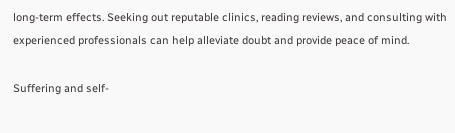long-term effects. Seeking out reputable clinics, reading reviews, and consulting with experienced professionals can help alleviate doubt and provide peace of mind.

Suffering and self-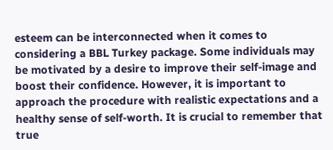esteem can be interconnected when it comes to considering a BBL Turkey package. Some individuals may be motivated by a desire to improve their self-image and boost their confidence. However, it is important to approach the procedure with realistic expectations and a healthy sense of self-worth. It is crucial to remember that true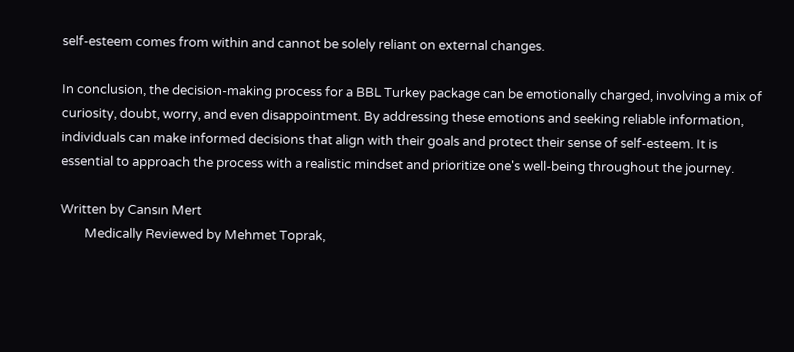self-esteem comes from within and cannot be solely reliant on external changes.

In conclusion, the decision-making process for a BBL Turkey package can be emotionally charged, involving a mix of curiosity, doubt, worry, and even disappointment. By addressing these emotions and seeking reliable information, individuals can make informed decisions that align with their goals and protect their sense of self-esteem. It is essential to approach the process with a realistic mindset and prioritize one's well-being throughout the journey.

Written by Cansın Mert
        Medically Reviewed by Mehmet Toprak,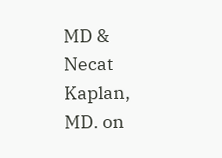MD & Necat Kaplan, MD. on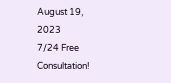August 19, 2023
7/24 Free Consultation!